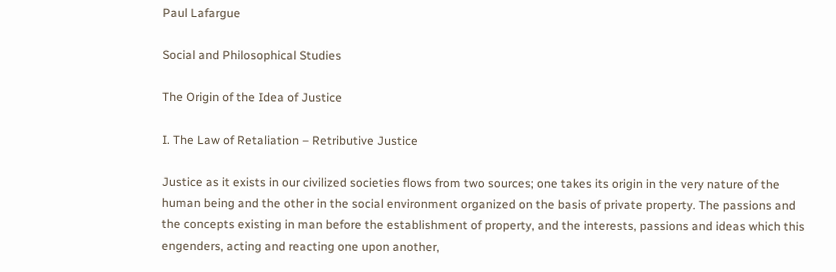Paul Lafargue

Social and Philosophical Studies

The Origin of the Idea of Justice

I. The Law of Retaliation – Retributive Justice

Justice as it exists in our civilized societies flows from two sources; one takes its origin in the very nature of the human being and the other in the social environment organized on the basis of private property. The passions and the concepts existing in man before the establishment of property, and the interests, passions and ideas which this engenders, acting and reacting one upon another,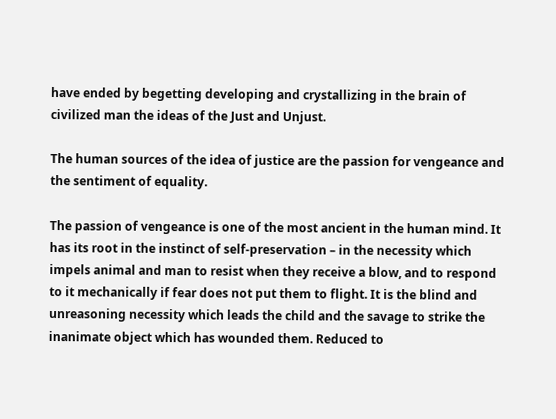have ended by begetting developing and crystallizing in the brain of civilized man the ideas of the Just and Unjust.

The human sources of the idea of justice are the passion for vengeance and the sentiment of equality.

The passion of vengeance is one of the most ancient in the human mind. It has its root in the instinct of self-preservation – in the necessity which impels animal and man to resist when they receive a blow, and to respond to it mechanically if fear does not put them to flight. It is the blind and unreasoning necessity which leads the child and the savage to strike the inanimate object which has wounded them. Reduced to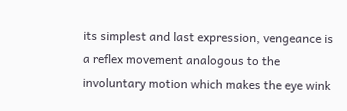its simplest and last expression, vengeance is a reflex movement analogous to the involuntary motion which makes the eye wink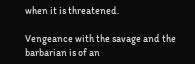when it is threatened.

Vengeance with the savage and the barbarian is of an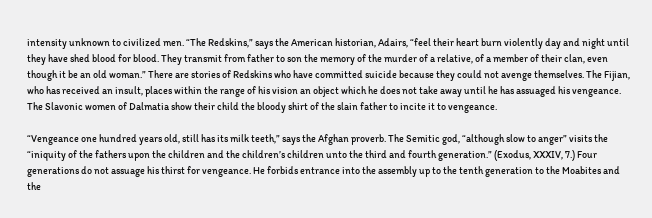intensity unknown to civilized men. “The Redskins,” says the American historian, Adairs, “feel their heart burn violently day and night until they have shed blood for blood. They transmit from father to son the memory of the murder of a relative, of a member of their clan, even though it be an old woman.” There are stories of Redskins who have committed suicide because they could not avenge themselves. The Fijian, who has received an insult, places within the range of his vision an object which he does not take away until he has assuaged his vengeance. The Slavonic women of Dalmatia show their child the bloody shirt of the slain father to incite it to vengeance.

“Vengeance one hundred years old, still has its milk teeth,” says the Afghan proverb. The Semitic god, “although slow to anger” visits the “iniquity of the fathers upon the children and the children’s children unto the third and fourth generation.” (Exodus, XXXIV, 7.) Four generations do not assuage his thirst for vengeance. He forbids entrance into the assembly up to the tenth generation to the Moabites and the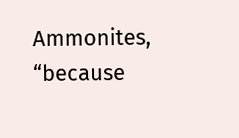Ammonites, “because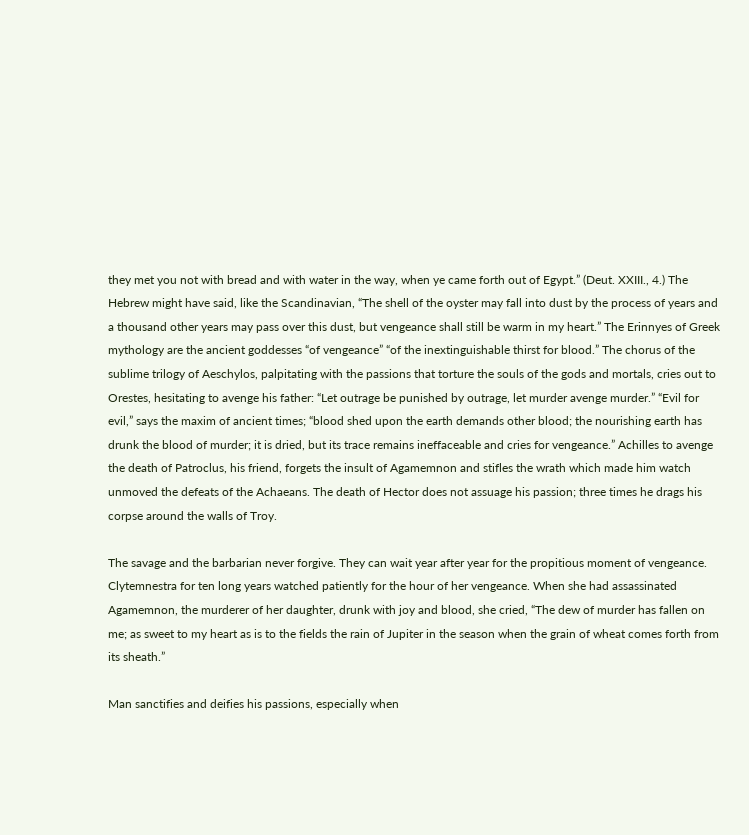they met you not with bread and with water in the way, when ye came forth out of Egypt.” (Deut. XXIII., 4.) The Hebrew might have said, like the Scandinavian, “The shell of the oyster may fall into dust by the process of years and a thousand other years may pass over this dust, but vengeance shall still be warm in my heart.” The Erinnyes of Greek mythology are the ancient goddesses “of vengeance” “of the inextinguishable thirst for blood.” The chorus of the sublime trilogy of Aeschylos, palpitating with the passions that torture the souls of the gods and mortals, cries out to Orestes, hesitating to avenge his father: “Let outrage be punished by outrage, let murder avenge murder.” “Evil for evil,” says the maxim of ancient times; “blood shed upon the earth demands other blood; the nourishing earth has drunk the blood of murder; it is dried, but its trace remains ineffaceable and cries for vengeance.” Achilles to avenge the death of Patroclus, his friend, forgets the insult of Agamemnon and stifles the wrath which made him watch unmoved the defeats of the Achaeans. The death of Hector does not assuage his passion; three times he drags his corpse around the walls of Troy.

The savage and the barbarian never forgive. They can wait year after year for the propitious moment of vengeance. Clytemnestra for ten long years watched patiently for the hour of her vengeance. When she had assassinated Agamemnon, the murderer of her daughter, drunk with joy and blood, she cried, “The dew of murder has fallen on me; as sweet to my heart as is to the fields the rain of Jupiter in the season when the grain of wheat comes forth from its sheath.”

Man sanctifies and deifies his passions, especially when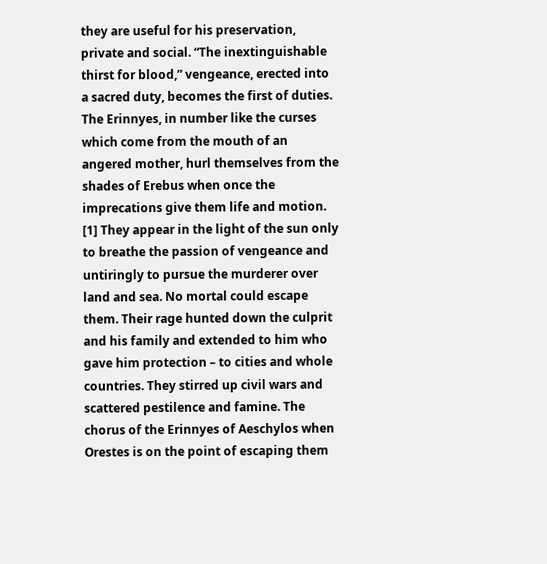they are useful for his preservation, private and social. “The inextinguishable thirst for blood,” vengeance, erected into a sacred duty, becomes the first of duties. The Erinnyes, in number like the curses which come from the mouth of an angered mother, hurl themselves from the shades of Erebus when once the imprecations give them life and motion. [1] They appear in the light of the sun only to breathe the passion of vengeance and untiringly to pursue the murderer over land and sea. No mortal could escape them. Their rage hunted down the culprit and his family and extended to him who gave him protection – to cities and whole countries. They stirred up civil wars and scattered pestilence and famine. The chorus of the Erinnyes of Aeschylos when Orestes is on the point of escaping them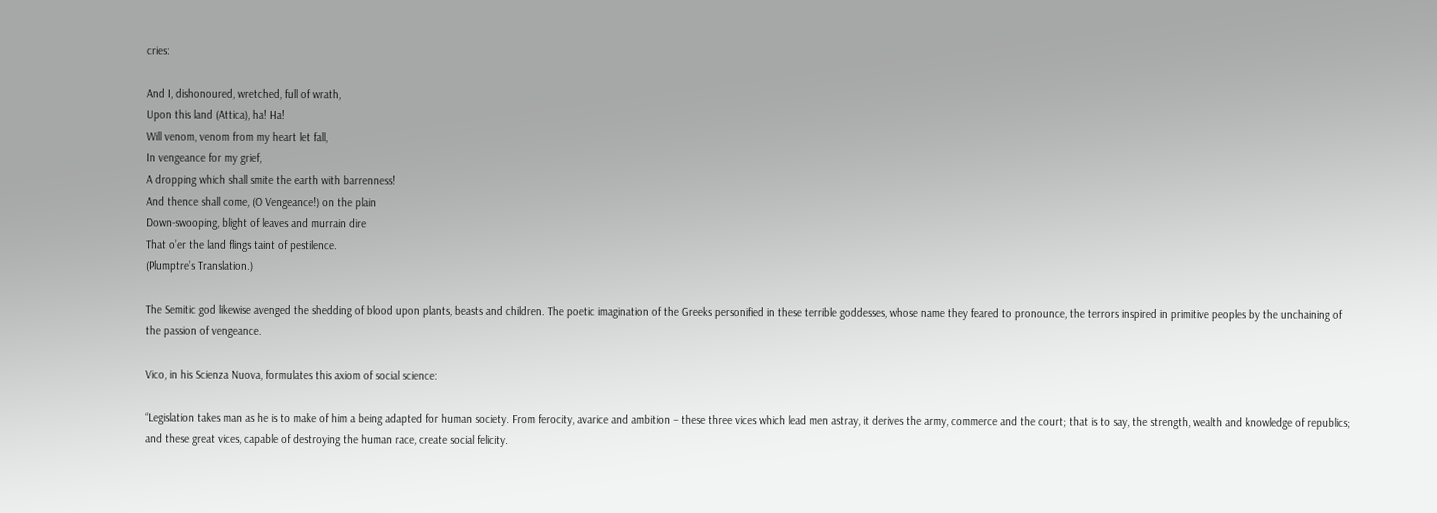cries:

And I, dishonoured, wretched, full of wrath,
Upon this land (Attica), ha! Ha!
Will venom, venom from my heart let fall,
In vengeance for my grief,
A dropping which shall smite the earth with barrenness!
And thence shall come, (O Vengeance!) on the plain
Down-swooping, blight of leaves and murrain dire
That o’er the land flings taint of pestilence.
(Plumptre’s Translation.)

The Semitic god likewise avenged the shedding of blood upon plants, beasts and children. The poetic imagination of the Greeks personified in these terrible goddesses, whose name they feared to pronounce, the terrors inspired in primitive peoples by the unchaining of the passion of vengeance.

Vico, in his Scienza Nuova, formulates this axiom of social science:

“Legislation takes man as he is to make of him a being adapted for human society. From ferocity, avarice and ambition – these three vices which lead men astray, it derives the army, commerce and the court; that is to say, the strength, wealth and knowledge of republics; and these great vices, capable of destroying the human race, create social felicity.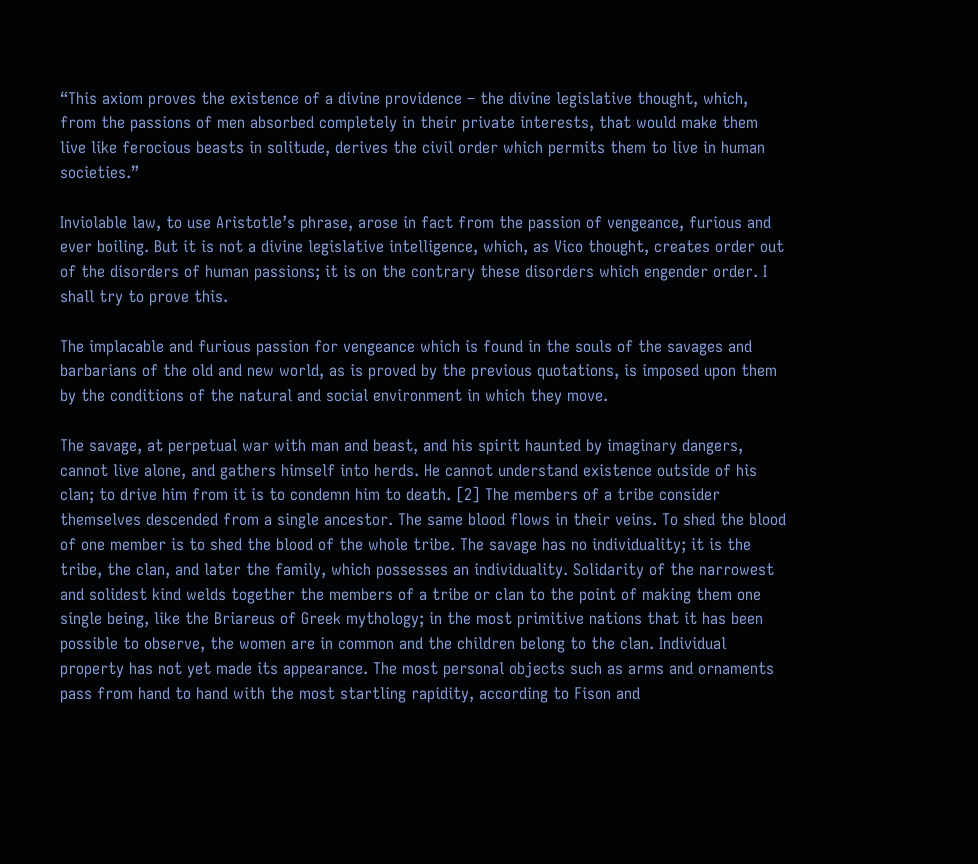“This axiom proves the existence of a divine providence – the divine legislative thought, which, from the passions of men absorbed completely in their private interests, that would make them live like ferocious beasts in solitude, derives the civil order which permits them to live in human societies.”

Inviolable law, to use Aristotle’s phrase, arose in fact from the passion of vengeance, furious and ever boiling. But it is not a divine legislative intelligence, which, as Vico thought, creates order out of the disorders of human passions; it is on the contrary these disorders which engender order. I shall try to prove this.

The implacable and furious passion for vengeance which is found in the souls of the savages and barbarians of the old and new world, as is proved by the previous quotations, is imposed upon them by the conditions of the natural and social environment in which they move.

The savage, at perpetual war with man and beast, and his spirit haunted by imaginary dangers, cannot live alone, and gathers himself into herds. He cannot understand existence outside of his clan; to drive him from it is to condemn him to death. [2] The members of a tribe consider themselves descended from a single ancestor. The same blood flows in their veins. To shed the blood of one member is to shed the blood of the whole tribe. The savage has no individuality; it is the tribe, the clan, and later the family, which possesses an individuality. Solidarity of the narrowest and solidest kind welds together the members of a tribe or clan to the point of making them one single being, like the Briareus of Greek mythology; in the most primitive nations that it has been possible to observe, the women are in common and the children belong to the clan. Individual property has not yet made its appearance. The most personal objects such as arms and ornaments pass from hand to hand with the most startling rapidity, according to Fison and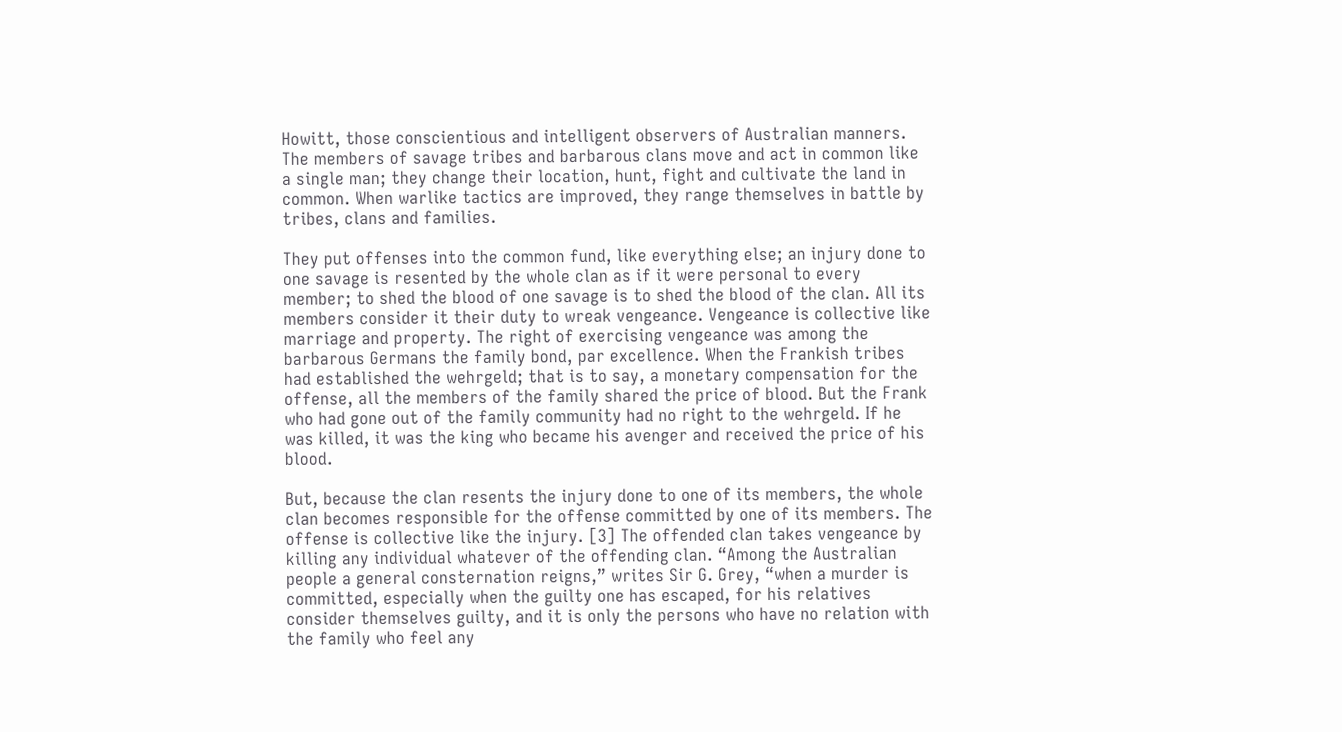Howitt, those conscientious and intelligent observers of Australian manners. The members of savage tribes and barbarous clans move and act in common like a single man; they change their location, hunt, fight and cultivate the land in common. When warlike tactics are improved, they range themselves in battle by tribes, clans and families.

They put offenses into the common fund, like everything else; an injury done to one savage is resented by the whole clan as if it were personal to every member; to shed the blood of one savage is to shed the blood of the clan. All its members consider it their duty to wreak vengeance. Vengeance is collective like marriage and property. The right of exercising vengeance was among the barbarous Germans the family bond, par excellence. When the Frankish tribes had established the wehrgeld; that is to say, a monetary compensation for the offense, all the members of the family shared the price of blood. But the Frank who had gone out of the family community had no right to the wehrgeld. If he was killed, it was the king who became his avenger and received the price of his blood.

But, because the clan resents the injury done to one of its members, the whole clan becomes responsible for the offense committed by one of its members. The offense is collective like the injury. [3] The offended clan takes vengeance by killing any individual whatever of the offending clan. “Among the Australian people a general consternation reigns,” writes Sir G. Grey, “when a murder is committed, especially when the guilty one has escaped, for his relatives consider themselves guilty, and it is only the persons who have no relation with the family who feel any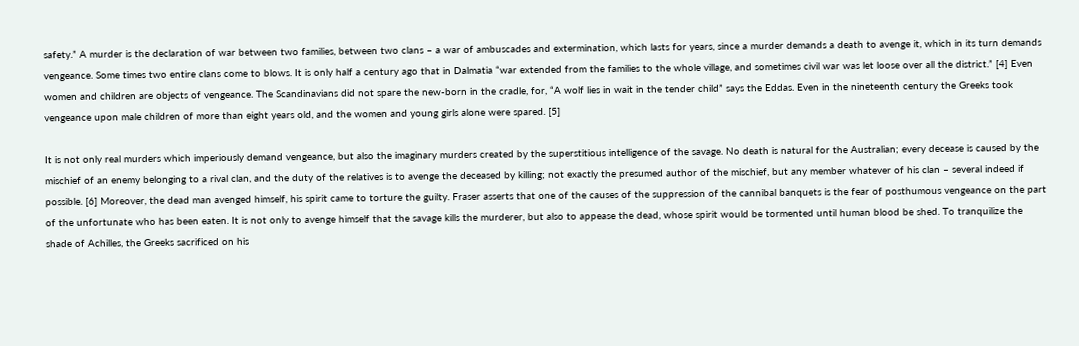safety.” A murder is the declaration of war between two families, between two clans – a war of ambuscades and extermination, which lasts for years, since a murder demands a death to avenge it, which in its turn demands vengeance. Some times two entire clans come to blows. It is only half a century ago that in Dalmatia “war extended from the families to the whole village, and sometimes civil war was let loose over all the district.” [4] Even women and children are objects of vengeance. The Scandinavians did not spare the new-born in the cradle, for, “A wolf lies in wait in the tender child” says the Eddas. Even in the nineteenth century the Greeks took vengeance upon male children of more than eight years old, and the women and young girls alone were spared. [5]

It is not only real murders which imperiously demand vengeance, but also the imaginary murders created by the superstitious intelligence of the savage. No death is natural for the Australian; every decease is caused by the mischief of an enemy belonging to a rival clan, and the duty of the relatives is to avenge the deceased by killing; not exactly the presumed author of the mischief, but any member whatever of his clan – several indeed if possible. [6] Moreover, the dead man avenged himself, his spirit came to torture the guilty. Fraser asserts that one of the causes of the suppression of the cannibal banquets is the fear of posthumous vengeance on the part of the unfortunate who has been eaten. It is not only to avenge himself that the savage kills the murderer, but also to appease the dead, whose spirit would be tormented until human blood be shed. To tranquilize the shade of Achilles, the Greeks sacrificed on his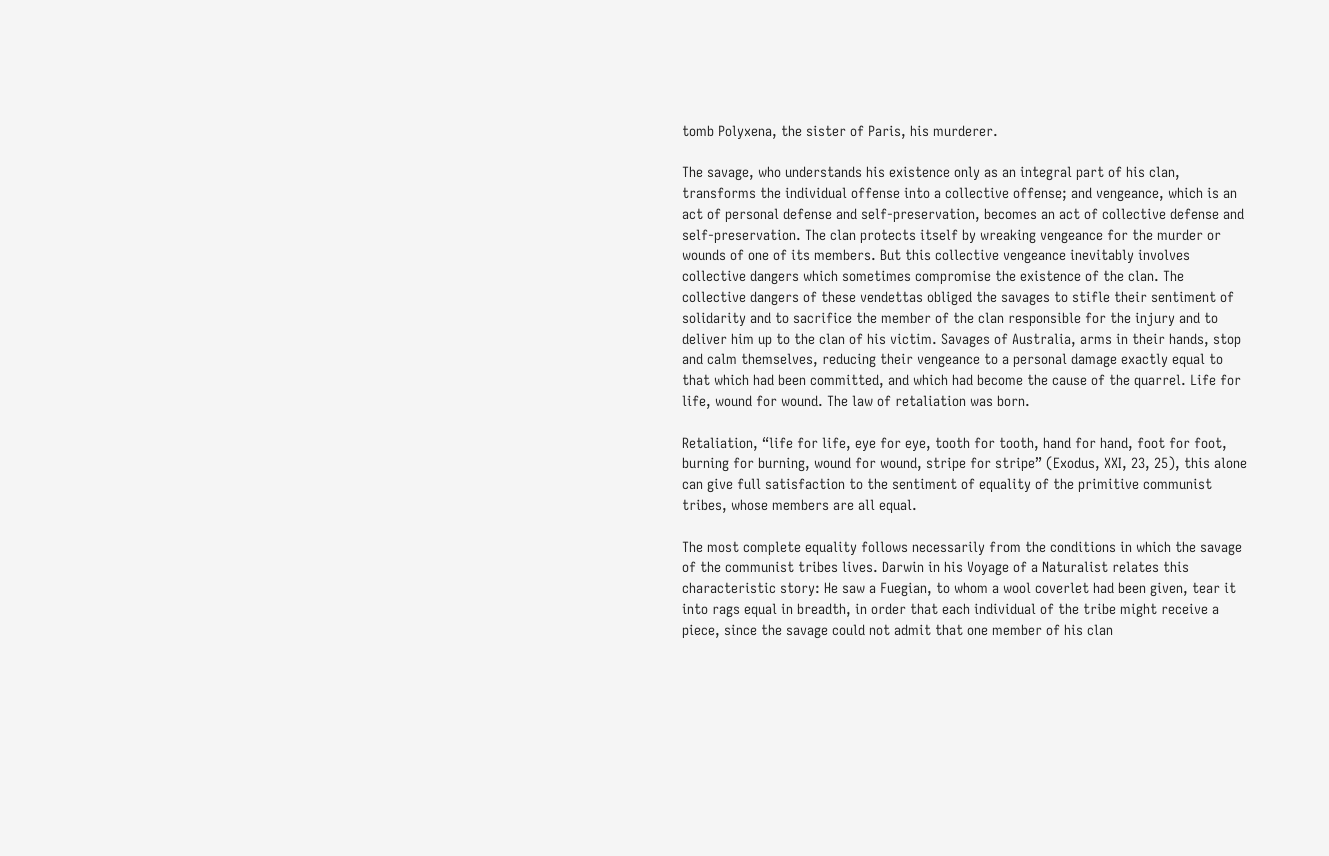tomb Polyxena, the sister of Paris, his murderer.

The savage, who understands his existence only as an integral part of his clan, transforms the individual offense into a collective offense; and vengeance, which is an act of personal defense and self-preservation, becomes an act of collective defense and self-preservation. The clan protects itself by wreaking vengeance for the murder or wounds of one of its members. But this collective vengeance inevitably involves collective dangers which sometimes compromise the existence of the clan. The collective dangers of these vendettas obliged the savages to stifle their sentiment of solidarity and to sacrifice the member of the clan responsible for the injury and to deliver him up to the clan of his victim. Savages of Australia, arms in their hands, stop and calm themselves, reducing their vengeance to a personal damage exactly equal to that which had been committed, and which had become the cause of the quarrel. Life for life, wound for wound. The law of retaliation was born.

Retaliation, “life for life, eye for eye, tooth for tooth, hand for hand, foot for foot, burning for burning, wound for wound, stripe for stripe” (Exodus, XXI, 23, 25), this alone can give full satisfaction to the sentiment of equality of the primitive communist tribes, whose members are all equal.

The most complete equality follows necessarily from the conditions in which the savage of the communist tribes lives. Darwin in his Voyage of a Naturalist relates this characteristic story: He saw a Fuegian, to whom a wool coverlet had been given, tear it into rags equal in breadth, in order that each individual of the tribe might receive a piece, since the savage could not admit that one member of his clan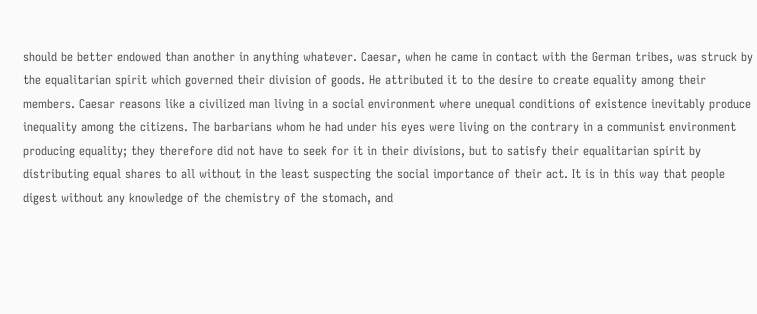should be better endowed than another in anything whatever. Caesar, when he came in contact with the German tribes, was struck by the equalitarian spirit which governed their division of goods. He attributed it to the desire to create equality among their members. Caesar reasons like a civilized man living in a social environment where unequal conditions of existence inevitably produce inequality among the citizens. The barbarians whom he had under his eyes were living on the contrary in a communist environment producing equality; they therefore did not have to seek for it in their divisions, but to satisfy their equalitarian spirit by distributing equal shares to all without in the least suspecting the social importance of their act. It is in this way that people digest without any knowledge of the chemistry of the stomach, and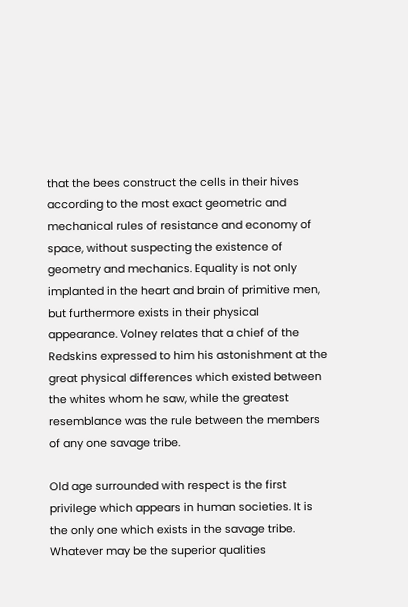that the bees construct the cells in their hives according to the most exact geometric and mechanical rules of resistance and economy of space, without suspecting the existence of geometry and mechanics. Equality is not only implanted in the heart and brain of primitive men, but furthermore exists in their physical appearance. Volney relates that a chief of the Redskins expressed to him his astonishment at the great physical differences which existed between the whites whom he saw, while the greatest resemblance was the rule between the members of any one savage tribe.

Old age surrounded with respect is the first privilege which appears in human societies. It is the only one which exists in the savage tribe. Whatever may be the superior qualities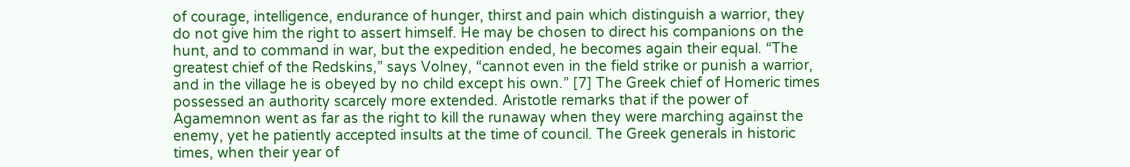of courage, intelligence, endurance of hunger, thirst and pain which distinguish a warrior, they do not give him the right to assert himself. He may be chosen to direct his companions on the hunt, and to command in war, but the expedition ended, he becomes again their equal. “The greatest chief of the Redskins,” says Volney, “cannot even in the field strike or punish a warrior, and in the village he is obeyed by no child except his own.” [7] The Greek chief of Homeric times possessed an authority scarcely more extended. Aristotle remarks that if the power of Agamemnon went as far as the right to kill the runaway when they were marching against the enemy, yet he patiently accepted insults at the time of council. The Greek generals in historic times, when their year of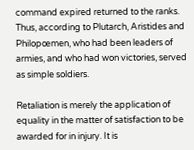command expired returned to the ranks. Thus, according to Plutarch, Aristides and Philopœmen, who had been leaders of armies, and who had won victories, served as simple soldiers.

Retaliation is merely the application of equality in the matter of satisfaction to be awarded for in injury. It is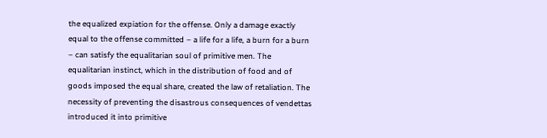the equalized expiation for the offense. Only a damage exactly equal to the offense committed – a life for a life, a burn for a burn – can satisfy the equalitarian soul of primitive men. The equalitarian instinct, which in the distribution of food and of goods imposed the equal share, created the law of retaliation. The necessity of preventing the disastrous consequences of vendettas introduced it into primitive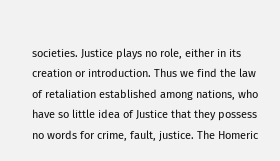societies. Justice plays no role, either in its creation or introduction. Thus we find the law of retaliation established among nations, who have so little idea of Justice that they possess no words for crime, fault, justice. The Homeric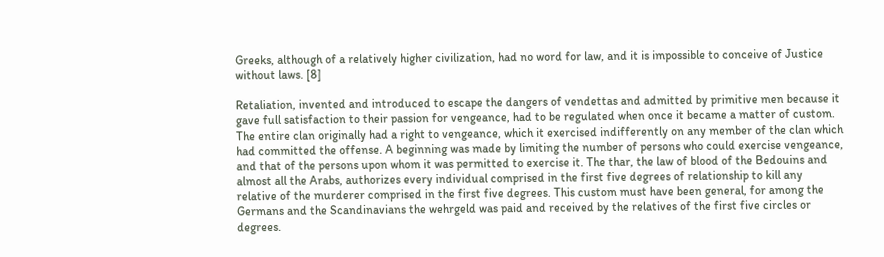Greeks, although of a relatively higher civilization, had no word for law, and it is impossible to conceive of Justice without laws. [8]

Retaliation, invented and introduced to escape the dangers of vendettas and admitted by primitive men because it gave full satisfaction to their passion for vengeance, had to be regulated when once it became a matter of custom. The entire clan originally had a right to vengeance, which it exercised indifferently on any member of the clan which had committed the offense. A beginning was made by limiting the number of persons who could exercise vengeance, and that of the persons upon whom it was permitted to exercise it. The thar, the law of blood of the Bedouins and almost all the Arabs, authorizes every individual comprised in the first five degrees of relationship to kill any relative of the murderer comprised in the first five degrees. This custom must have been general, for among the Germans and the Scandinavians the wehrgeld was paid and received by the relatives of the first five circles or degrees.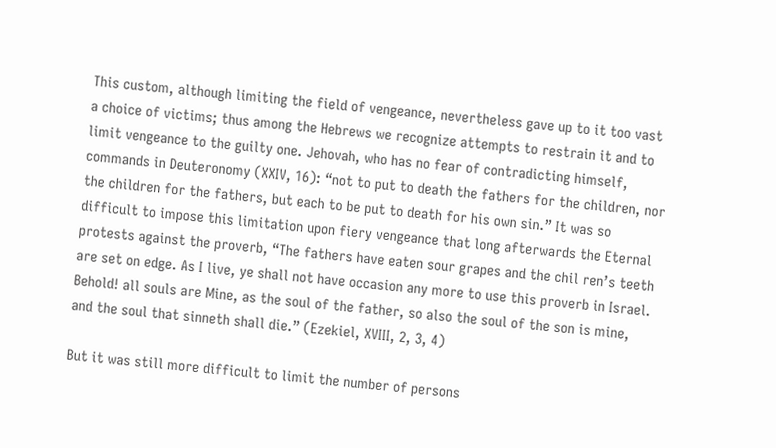This custom, although limiting the field of vengeance, nevertheless gave up to it too vast a choice of victims; thus among the Hebrews we recognize attempts to restrain it and to limit vengeance to the guilty one. Jehovah, who has no fear of contradicting himself, commands in Deuteronomy (XXIV, 16): “not to put to death the fathers for the children, nor the children for the fathers, but each to be put to death for his own sin.” It was so difficult to impose this limitation upon fiery vengeance that long afterwards the Eternal protests against the proverb, “The fathers have eaten sour grapes and the chil ren’s teeth are set on edge. As I live, ye shall not have occasion any more to use this proverb in Israel. Behold! all souls are Mine, as the soul of the father, so also the soul of the son is mine, and the soul that sinneth shall die.” (Ezekiel, XVIII, 2, 3, 4)

But it was still more difficult to limit the number of persons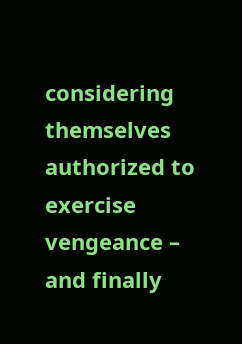considering themselves authorized to exercise vengeance – and finally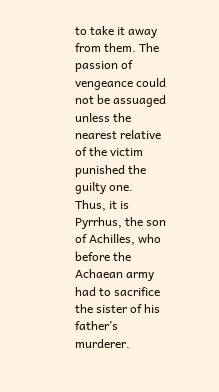to take it away from them. The passion of vengeance could not be assuaged unless the nearest relative of the victim punished the guilty one. Thus, it is Pyrrhus, the son of Achilles, who before the Achaean army had to sacrifice the sister of his father’s murderer.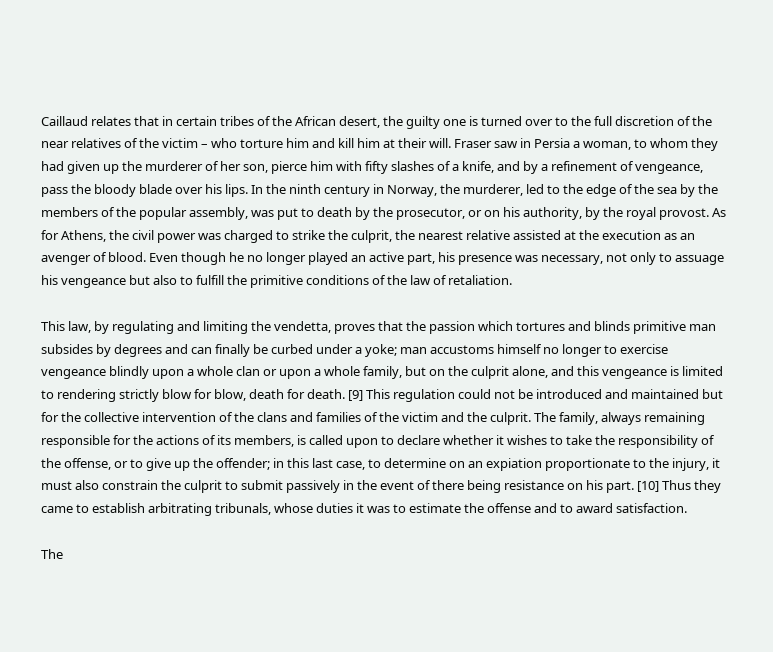Caillaud relates that in certain tribes of the African desert, the guilty one is turned over to the full discretion of the near relatives of the victim – who torture him and kill him at their will. Fraser saw in Persia a woman, to whom they had given up the murderer of her son, pierce him with fifty slashes of a knife, and by a refinement of vengeance, pass the bloody blade over his lips. In the ninth century in Norway, the murderer, led to the edge of the sea by the members of the popular assembly, was put to death by the prosecutor, or on his authority, by the royal provost. As for Athens, the civil power was charged to strike the culprit, the nearest relative assisted at the execution as an avenger of blood. Even though he no longer played an active part, his presence was necessary, not only to assuage his vengeance but also to fulfill the primitive conditions of the law of retaliation.

This law, by regulating and limiting the vendetta, proves that the passion which tortures and blinds primitive man subsides by degrees and can finally be curbed under a yoke; man accustoms himself no longer to exercise vengeance blindly upon a whole clan or upon a whole family, but on the culprit alone, and this vengeance is limited to rendering strictly blow for blow, death for death. [9] This regulation could not be introduced and maintained but for the collective intervention of the clans and families of the victim and the culprit. The family, always remaining responsible for the actions of its members, is called upon to declare whether it wishes to take the responsibility of the offense, or to give up the offender; in this last case, to determine on an expiation proportionate to the injury, it must also constrain the culprit to submit passively in the event of there being resistance on his part. [10] Thus they came to establish arbitrating tribunals, whose duties it was to estimate the offense and to award satisfaction.

The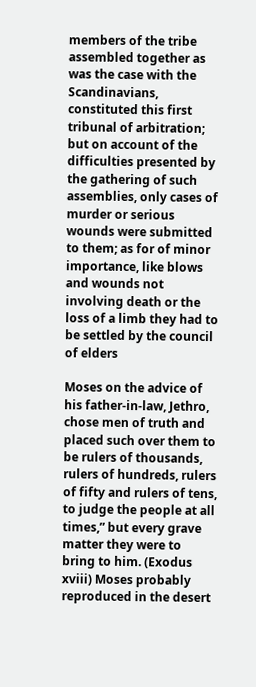members of the tribe assembled together as was the case with the Scandinavians, constituted this first tribunal of arbitration; but on account of the difficulties presented by the gathering of such assemblies, only cases of murder or serious wounds were submitted to them; as for of minor importance, like blows and wounds not involving death or the loss of a limb they had to be settled by the council of elders

Moses on the advice of his father-in-law, Jethro, chose men of truth and placed such over them to be rulers of thousands, rulers of hundreds, rulers of fifty and rulers of tens, to judge the people at all times,” but every grave matter they were to bring to him. (Exodus xviii) Moses probably reproduced in the desert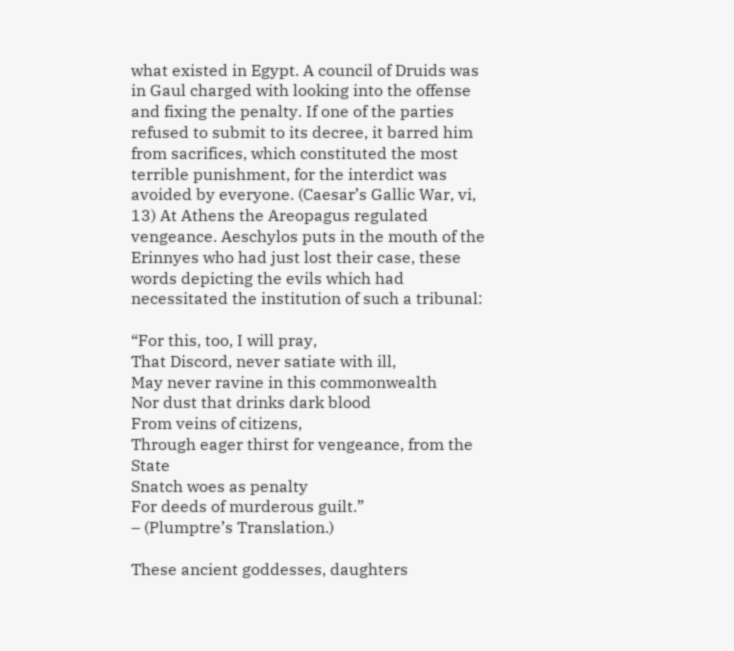what existed in Egypt. A council of Druids was in Gaul charged with looking into the offense and fixing the penalty. If one of the parties refused to submit to its decree, it barred him from sacrifices, which constituted the most terrible punishment, for the interdict was avoided by everyone. (Caesar’s Gallic War, vi, 13) At Athens the Areopagus regulated vengeance. Aeschylos puts in the mouth of the Erinnyes who had just lost their case, these words depicting the evils which had necessitated the institution of such a tribunal:

“For this, too, I will pray,
That Discord, never satiate with ill,
May never ravine in this commonwealth
Nor dust that drinks dark blood
From veins of citizens,
Through eager thirst for vengeance, from the State
Snatch woes as penalty
For deeds of murderous guilt.”
– (Plumptre’s Translation.)

These ancient goddesses, daughters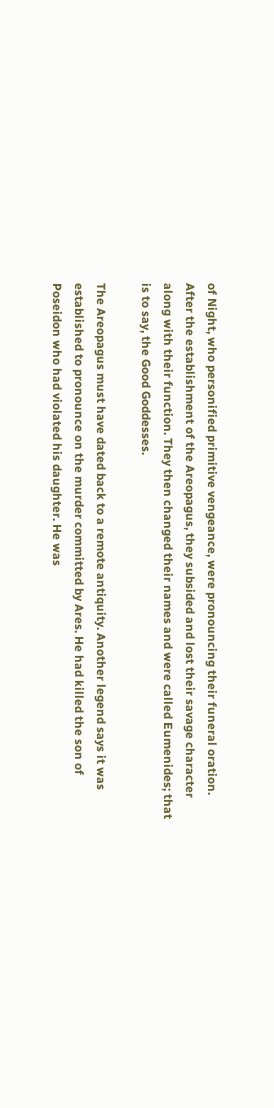of Night, who personified primitive vengeance, were pronouncing their funeral oration. After the establishment of the Areopagus, they subsided and lost their savage character along with their function. They then changed their names and were called Eumenides; that is to say, the Good Goddesses.

The Areopagus must have dated back to a remote antiquity. Another legend says it was established to pronounce on the murder committed by Ares. He had killed the son of Poseidon who had violated his daughter. He was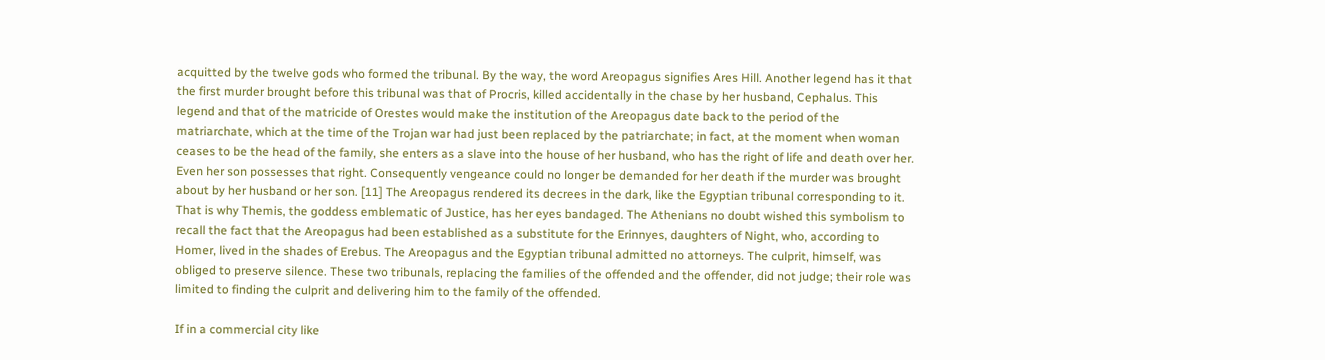acquitted by the twelve gods who formed the tribunal. By the way, the word Areopagus signifies Ares Hill. Another legend has it that the first murder brought before this tribunal was that of Procris, killed accidentally in the chase by her husband, Cephalus. This legend and that of the matricide of Orestes would make the institution of the Areopagus date back to the period of the matriarchate, which at the time of the Trojan war had just been replaced by the patriarchate; in fact, at the moment when woman ceases to be the head of the family, she enters as a slave into the house of her husband, who has the right of life and death over her. Even her son possesses that right. Consequently vengeance could no longer be demanded for her death if the murder was brought about by her husband or her son. [11] The Areopagus rendered its decrees in the dark, like the Egyptian tribunal corresponding to it. That is why Themis, the goddess emblematic of Justice, has her eyes bandaged. The Athenians no doubt wished this symbolism to recall the fact that the Areopagus had been established as a substitute for the Erinnyes, daughters of Night, who, according to Homer, lived in the shades of Erebus. The Areopagus and the Egyptian tribunal admitted no attorneys. The culprit, himself, was obliged to preserve silence. These two tribunals, replacing the families of the offended and the offender, did not judge; their role was limited to finding the culprit and delivering him to the family of the offended.

If in a commercial city like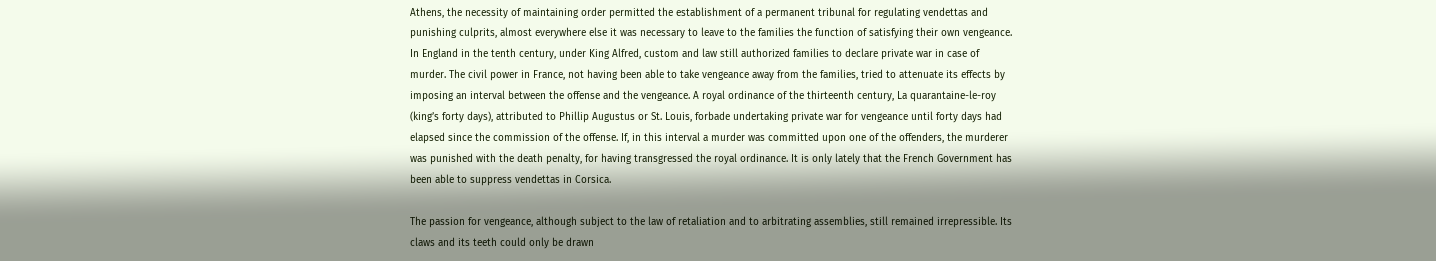Athens, the necessity of maintaining order permitted the establishment of a permanent tribunal for regulating vendettas and punishing culprits, almost everywhere else it was necessary to leave to the families the function of satisfying their own vengeance. In England in the tenth century, under King Alfred, custom and law still authorized families to declare private war in case of murder. The civil power in France, not having been able to take vengeance away from the families, tried to attenuate its effects by imposing an interval between the offense and the vengeance. A royal ordinance of the thirteenth century, La quarantaine-le-roy (king’s forty days), attributed to Phillip Augustus or St. Louis, forbade undertaking private war for vengeance until forty days had elapsed since the commission of the offense. If, in this interval a murder was committed upon one of the offenders, the murderer was punished with the death penalty, for having transgressed the royal ordinance. It is only lately that the French Government has been able to suppress vendettas in Corsica.

The passion for vengeance, although subject to the law of retaliation and to arbitrating assemblies, still remained irrepressible. Its claws and its teeth could only be drawn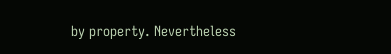by property. Nevertheless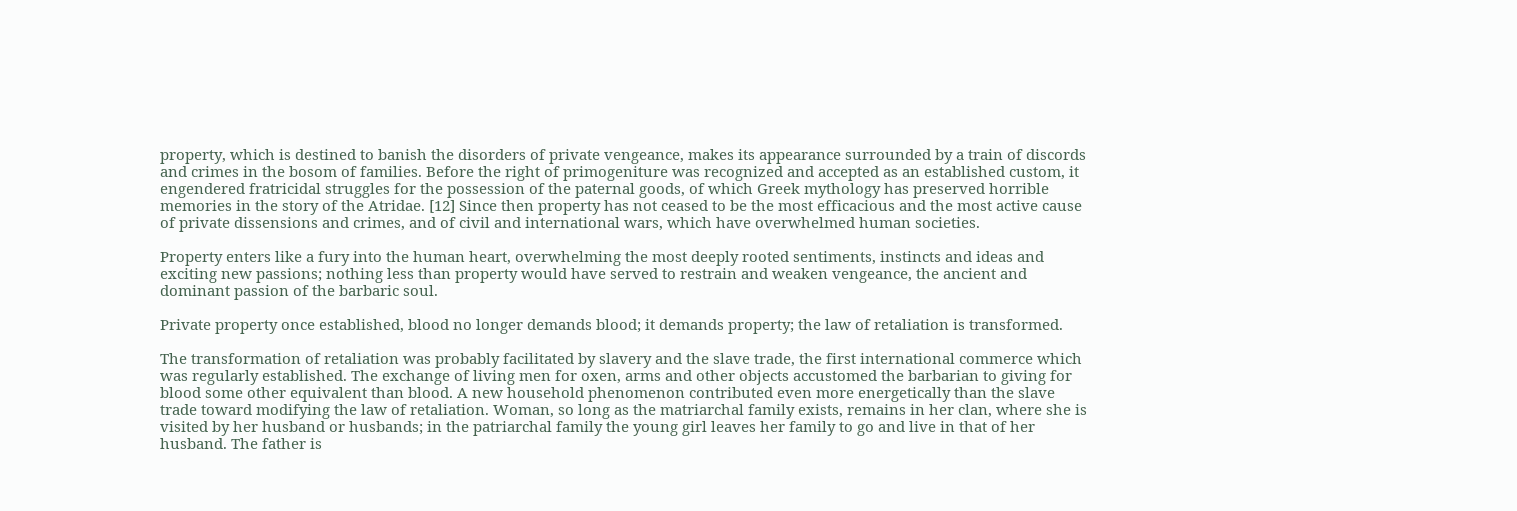property, which is destined to banish the disorders of private vengeance, makes its appearance surrounded by a train of discords and crimes in the bosom of families. Before the right of primogeniture was recognized and accepted as an established custom, it engendered fratricidal struggles for the possession of the paternal goods, of which Greek mythology has preserved horrible memories in the story of the Atridae. [12] Since then property has not ceased to be the most efficacious and the most active cause of private dissensions and crimes, and of civil and international wars, which have overwhelmed human societies.

Property enters like a fury into the human heart, overwhelming the most deeply rooted sentiments, instincts and ideas and exciting new passions; nothing less than property would have served to restrain and weaken vengeance, the ancient and dominant passion of the barbaric soul.

Private property once established, blood no longer demands blood; it demands property; the law of retaliation is transformed.

The transformation of retaliation was probably facilitated by slavery and the slave trade, the first international commerce which was regularly established. The exchange of living men for oxen, arms and other objects accustomed the barbarian to giving for blood some other equivalent than blood. A new household phenomenon contributed even more energetically than the slave trade toward modifying the law of retaliation. Woman, so long as the matriarchal family exists, remains in her clan, where she is visited by her husband or husbands; in the patriarchal family the young girl leaves her family to go and live in that of her husband. The father is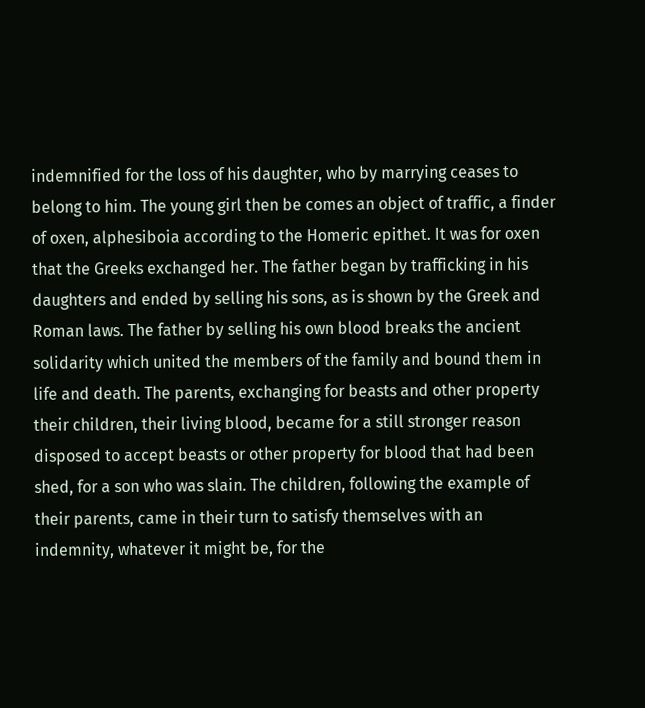indemnified for the loss of his daughter, who by marrying ceases to belong to him. The young girl then be comes an object of traffic, a finder of oxen, alphesiboia according to the Homeric epithet. It was for oxen that the Greeks exchanged her. The father began by trafficking in his daughters and ended by selling his sons, as is shown by the Greek and Roman laws. The father by selling his own blood breaks the ancient solidarity which united the members of the family and bound them in life and death. The parents, exchanging for beasts and other property their children, their living blood, became for a still stronger reason disposed to accept beasts or other property for blood that had been shed, for a son who was slain. The children, following the example of their parents, came in their turn to satisfy themselves with an indemnity, whatever it might be, for the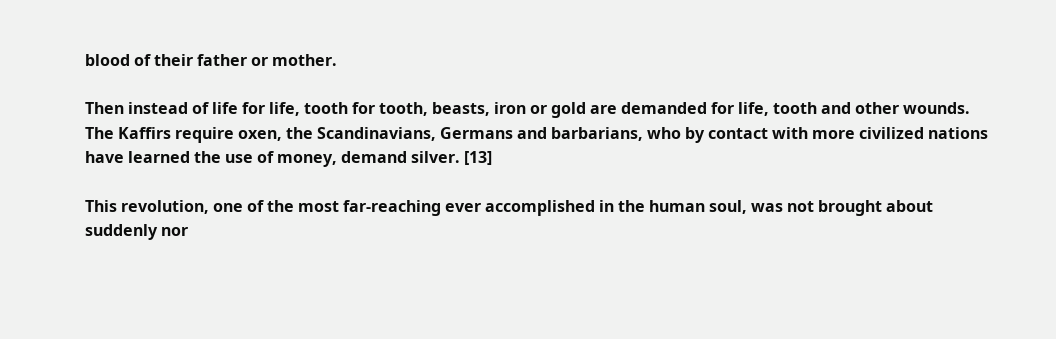blood of their father or mother.

Then instead of life for life, tooth for tooth, beasts, iron or gold are demanded for life, tooth and other wounds. The Kaffirs require oxen, the Scandinavians, Germans and barbarians, who by contact with more civilized nations have learned the use of money, demand silver. [13]

This revolution, one of the most far-reaching ever accomplished in the human soul, was not brought about suddenly nor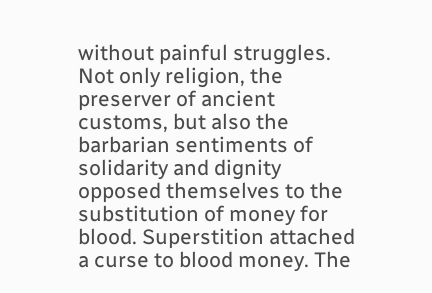without painful struggles. Not only religion, the preserver of ancient customs, but also the barbarian sentiments of solidarity and dignity opposed themselves to the substitution of money for blood. Superstition attached a curse to blood money. The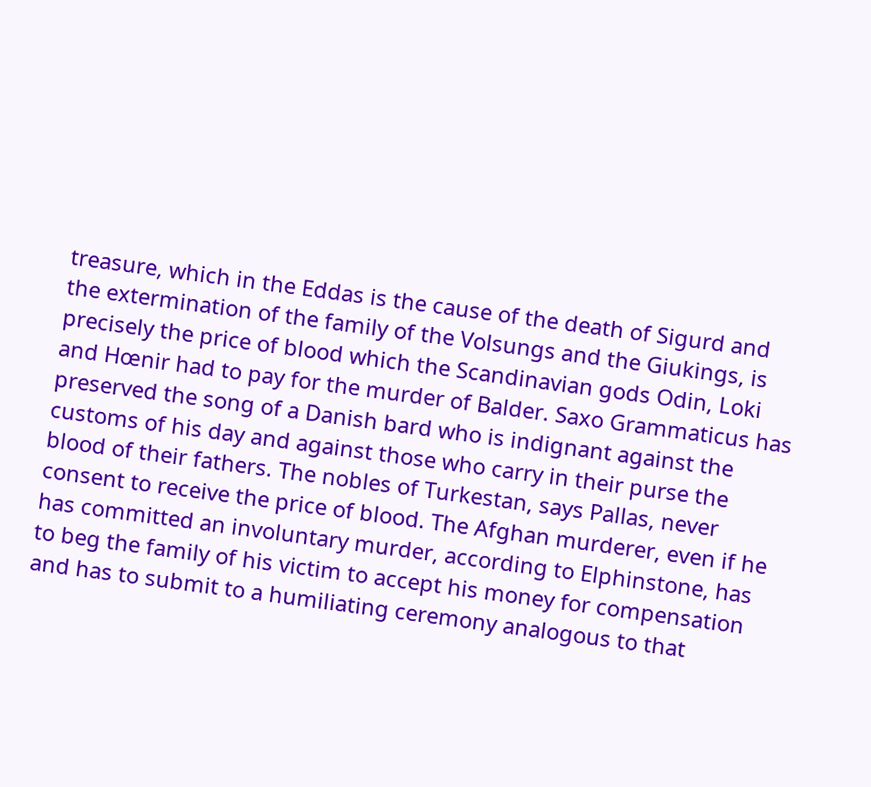treasure, which in the Eddas is the cause of the death of Sigurd and the extermination of the family of the Volsungs and the Giukings, is precisely the price of blood which the Scandinavian gods Odin, Loki and Hœnir had to pay for the murder of Balder. Saxo Grammaticus has preserved the song of a Danish bard who is indignant against the customs of his day and against those who carry in their purse the blood of their fathers. The nobles of Turkestan, says Pallas, never consent to receive the price of blood. The Afghan murderer, even if he has committed an involuntary murder, according to Elphinstone, has to beg the family of his victim to accept his money for compensation and has to submit to a humiliating ceremony analogous to that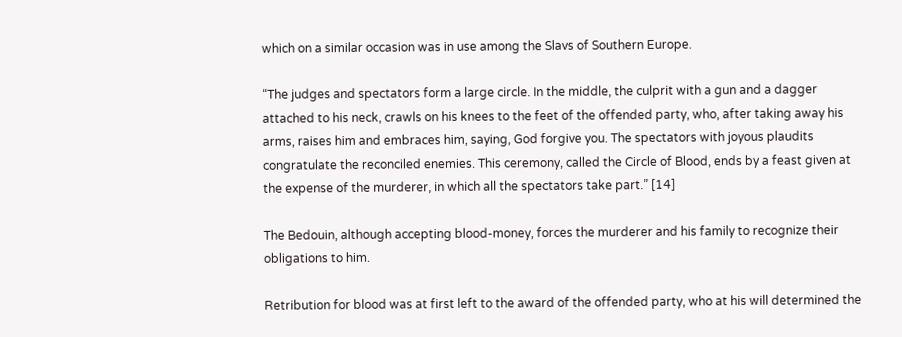which on a similar occasion was in use among the Slavs of Southern Europe.

“The judges and spectators form a large circle. In the middle, the culprit with a gun and a dagger attached to his neck, crawls on his knees to the feet of the offended party, who, after taking away his arms, raises him and embraces him, saying, God forgive you. The spectators with joyous plaudits congratulate the reconciled enemies. This ceremony, called the Circle of Blood, ends by a feast given at the expense of the murderer, in which all the spectators take part.” [14]

The Bedouin, although accepting blood-money, forces the murderer and his family to recognize their obligations to him.

Retribution for blood was at first left to the award of the offended party, who at his will determined the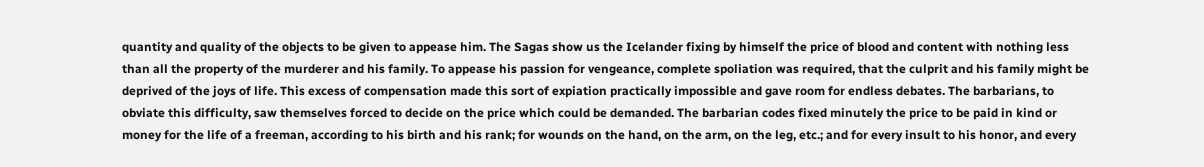quantity and quality of the objects to be given to appease him. The Sagas show us the Icelander fixing by himself the price of blood and content with nothing less than all the property of the murderer and his family. To appease his passion for vengeance, complete spoliation was required, that the culprit and his family might be deprived of the joys of life. This excess of compensation made this sort of expiation practically impossible and gave room for endless debates. The barbarians, to obviate this difficulty, saw themselves forced to decide on the price which could be demanded. The barbarian codes fixed minutely the price to be paid in kind or money for the life of a freeman, according to his birth and his rank; for wounds on the hand, on the arm, on the leg, etc.; and for every insult to his honor, and every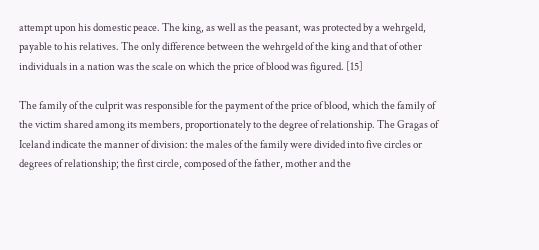attempt upon his domestic peace. The king, as well as the peasant, was protected by a wehrgeld, payable to his relatives. The only difference between the wehrgeld of the king and that of other individuals in a nation was the scale on which the price of blood was figured. [15]

The family of the culprit was responsible for the payment of the price of blood, which the family of the victim shared among its members, proportionately to the degree of relationship. The Gragas of Iceland indicate the manner of division: the males of the family were divided into five circles or degrees of relationship; the first circle, composed of the father, mother and the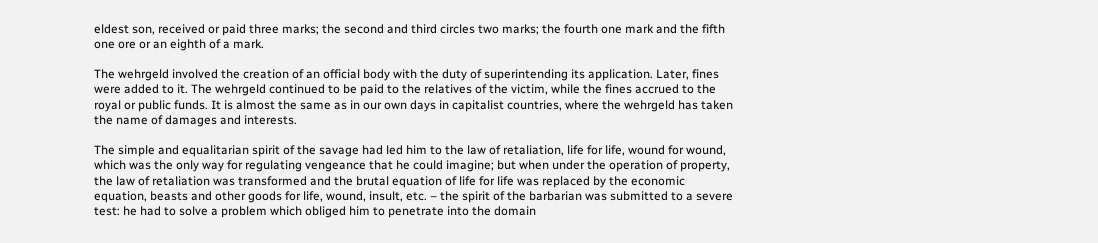eldest son, received or paid three marks; the second and third circles two marks; the fourth one mark and the fifth one ore or an eighth of a mark.

The wehrgeld involved the creation of an official body with the duty of superintending its application. Later, fines were added to it. The wehrgeld continued to be paid to the relatives of the victim, while the fines accrued to the royal or public funds. It is almost the same as in our own days in capitalist countries, where the wehrgeld has taken the name of damages and interests.

The simple and equalitarian spirit of the savage had led him to the law of retaliation, life for life, wound for wound, which was the only way for regulating vengeance that he could imagine; but when under the operation of property, the law of retaliation was transformed and the brutal equation of life for life was replaced by the economic equation, beasts and other goods for life, wound, insult, etc. – the spirit of the barbarian was submitted to a severe test: he had to solve a problem which obliged him to penetrate into the domain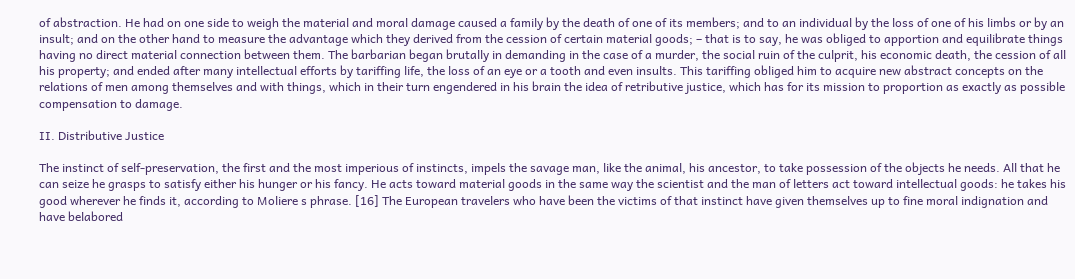of abstraction. He had on one side to weigh the material and moral damage caused a family by the death of one of its members; and to an individual by the loss of one of his limbs or by an insult; and on the other hand to measure the advantage which they derived from the cession of certain material goods; – that is to say, he was obliged to apportion and equilibrate things having no direct material connection between them. The barbarian began brutally in demanding in the case of a murder, the social ruin of the culprit, his economic death, the cession of all his property; and ended after many intellectual efforts by tariffing life, the loss of an eye or a tooth and even insults. This tariffing obliged him to acquire new abstract concepts on the relations of men among themselves and with things, which in their turn engendered in his brain the idea of retributive justice, which has for its mission to proportion as exactly as possible compensation to damage.

II. Distributive Justice

The instinct of self-preservation, the first and the most imperious of instincts, impels the savage man, like the animal, his ancestor, to take possession of the objects he needs. All that he can seize he grasps to satisfy either his hunger or his fancy. He acts toward material goods in the same way the scientist and the man of letters act toward intellectual goods: he takes his good wherever he finds it, according to Moliere s phrase. [16] The European travelers who have been the victims of that instinct have given themselves up to fine moral indignation and have belabored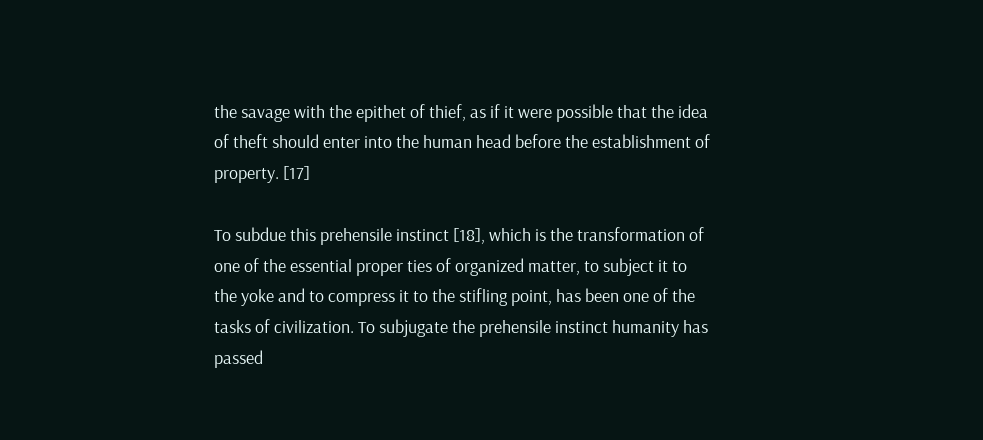the savage with the epithet of thief, as if it were possible that the idea of theft should enter into the human head before the establishment of property. [17]

To subdue this prehensile instinct [18], which is the transformation of one of the essential proper ties of organized matter, to subject it to the yoke and to compress it to the stifling point, has been one of the tasks of civilization. To subjugate the prehensile instinct humanity has passed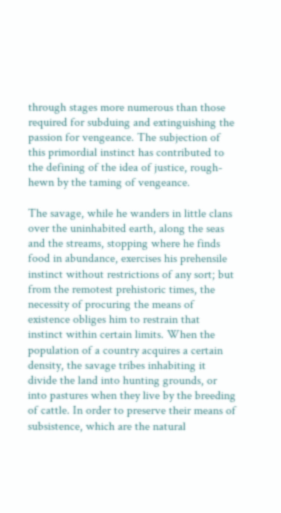through stages more numerous than those required for subduing and extinguishing the passion for vengeance. The subjection of this primordial instinct has contributed to the defining of the idea of justice, rough-hewn by the taming of vengeance.

The savage, while he wanders in little clans over the uninhabited earth, along the seas and the streams, stopping where he finds food in abundance, exercises his prehensile instinct without restrictions of any sort; but from the remotest prehistoric times, the necessity of procuring the means of existence obliges him to restrain that instinct within certain limits. When the population of a country acquires a certain density, the savage tribes inhabiting it divide the land into hunting grounds, or into pastures when they live by the breeding of cattle. In order to preserve their means of subsistence, which are the natural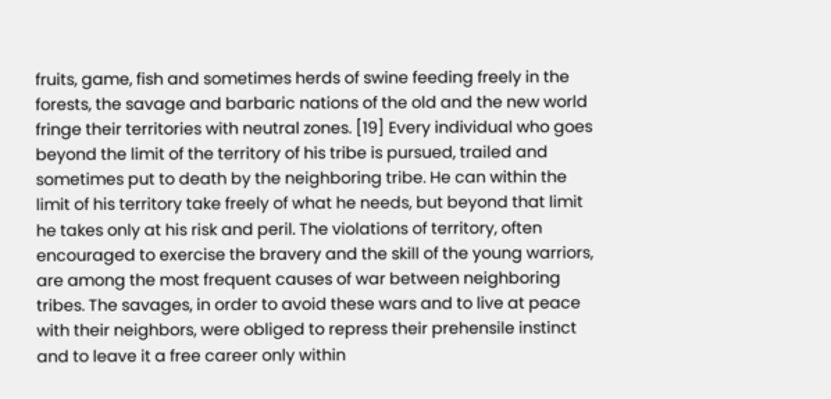fruits, game, fish and sometimes herds of swine feeding freely in the forests, the savage and barbaric nations of the old and the new world fringe their territories with neutral zones. [19] Every individual who goes beyond the limit of the territory of his tribe is pursued, trailed and sometimes put to death by the neighboring tribe. He can within the limit of his territory take freely of what he needs, but beyond that limit he takes only at his risk and peril. The violations of territory, often encouraged to exercise the bravery and the skill of the young warriors, are among the most frequent causes of war between neighboring tribes. The savages, in order to avoid these wars and to live at peace with their neighbors, were obliged to repress their prehensile instinct and to leave it a free career only within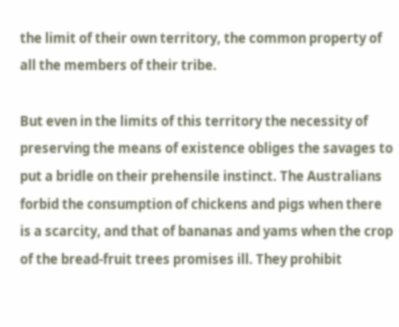the limit of their own territory, the common property of all the members of their tribe.

But even in the limits of this territory the necessity of preserving the means of existence obliges the savages to put a bridle on their prehensile instinct. The Australians forbid the consumption of chickens and pigs when there is a scarcity, and that of bananas and yams when the crop of the bread-fruit trees promises ill. They prohibit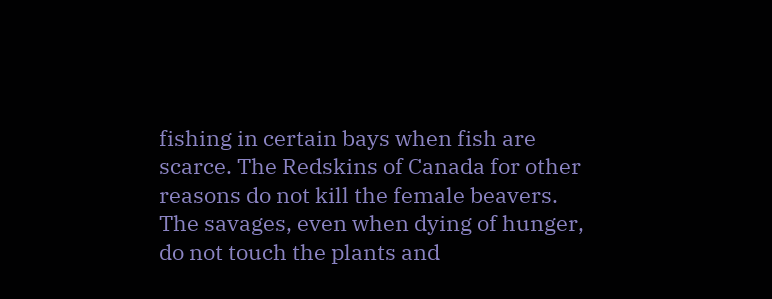fishing in certain bays when fish are scarce. The Redskins of Canada for other reasons do not kill the female beavers. The savages, even when dying of hunger, do not touch the plants and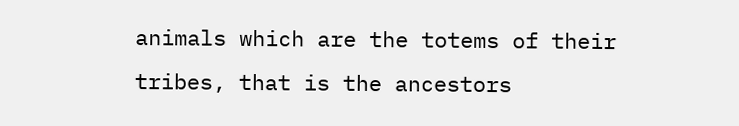animals which are the totems of their tribes, that is the ancestors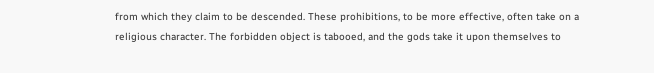from which they claim to be descended. These prohibitions, to be more effective, often take on a religious character. The forbidden object is tabooed, and the gods take it upon themselves to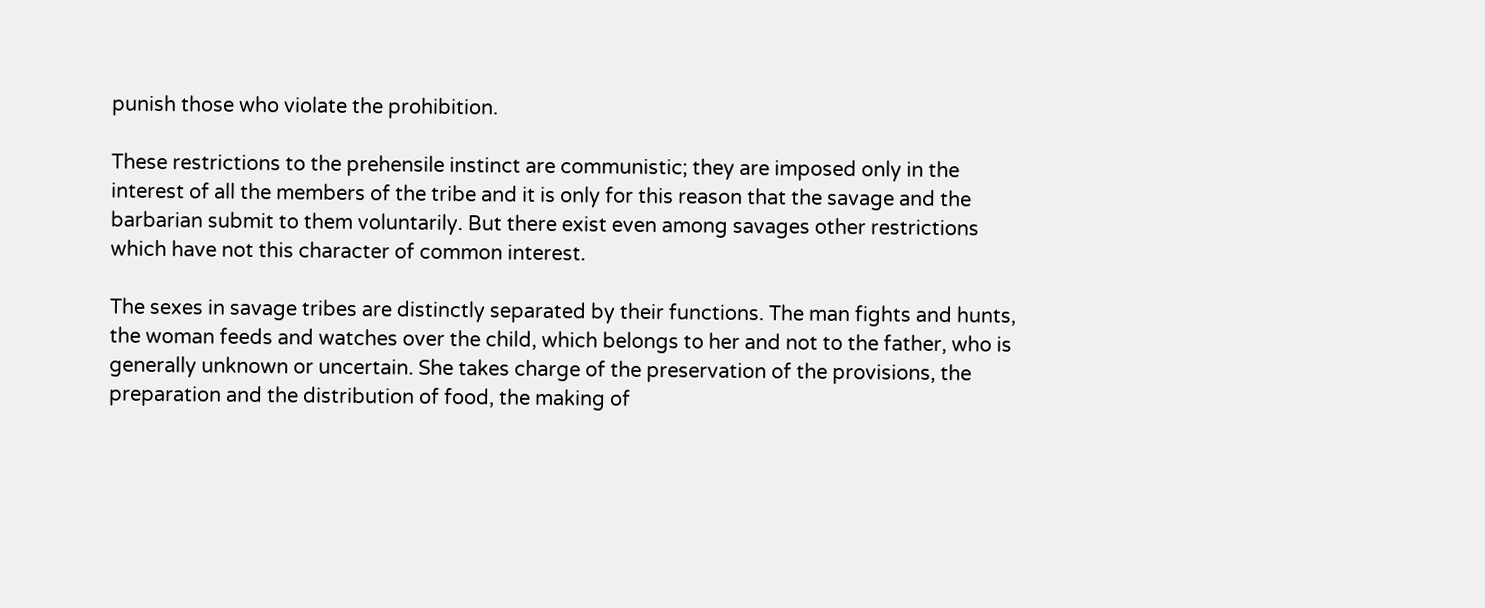punish those who violate the prohibition.

These restrictions to the prehensile instinct are communistic; they are imposed only in the interest of all the members of the tribe and it is only for this reason that the savage and the barbarian submit to them voluntarily. But there exist even among savages other restrictions which have not this character of common interest.

The sexes in savage tribes are distinctly separated by their functions. The man fights and hunts, the woman feeds and watches over the child, which belongs to her and not to the father, who is generally unknown or uncertain. She takes charge of the preservation of the provisions, the preparation and the distribution of food, the making of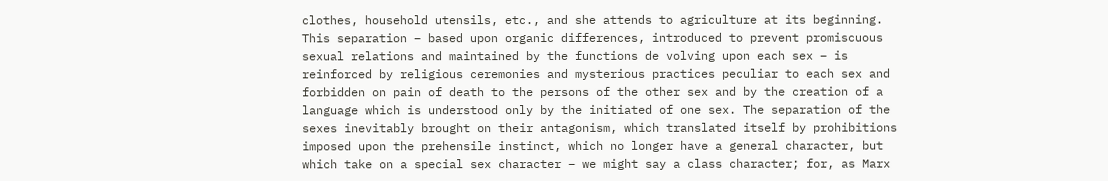clothes, household utensils, etc., and she attends to agriculture at its beginning. This separation – based upon organic differences, introduced to prevent promiscuous sexual relations and maintained by the functions de volving upon each sex – is reinforced by religious ceremonies and mysterious practices peculiar to each sex and forbidden on pain of death to the persons of the other sex and by the creation of a language which is understood only by the initiated of one sex. The separation of the sexes inevitably brought on their antagonism, which translated itself by prohibitions imposed upon the prehensile instinct, which no longer have a general character, but which take on a special sex character – we might say a class character; for, as Marx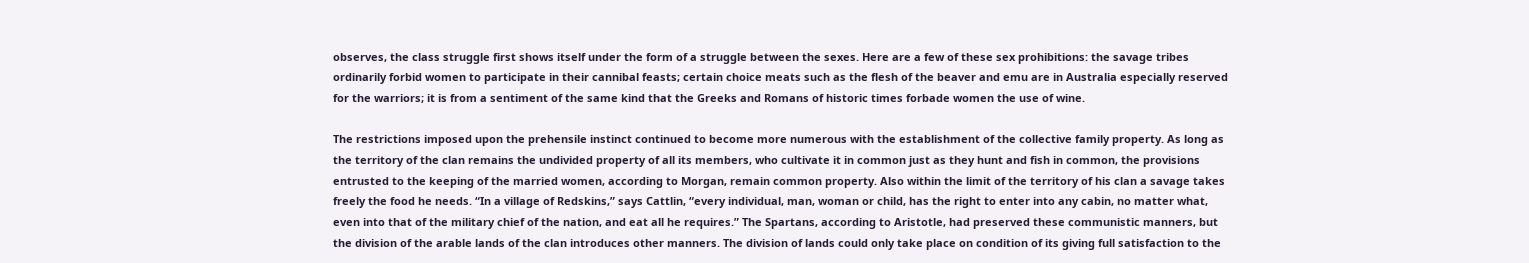observes, the class struggle first shows itself under the form of a struggle between the sexes. Here are a few of these sex prohibitions: the savage tribes ordinarily forbid women to participate in their cannibal feasts; certain choice meats such as the flesh of the beaver and emu are in Australia especially reserved for the warriors; it is from a sentiment of the same kind that the Greeks and Romans of historic times forbade women the use of wine.

The restrictions imposed upon the prehensile instinct continued to become more numerous with the establishment of the collective family property. As long as the territory of the clan remains the undivided property of all its members, who cultivate it in common just as they hunt and fish in common, the provisions entrusted to the keeping of the married women, according to Morgan, remain common property. Also within the limit of the territory of his clan a savage takes freely the food he needs. “In a village of Redskins,” says Cattlin, “every individual, man, woman or child, has the right to enter into any cabin, no matter what, even into that of the military chief of the nation, and eat all he requires.” The Spartans, according to Aristotle, had preserved these communistic manners, but the division of the arable lands of the clan introduces other manners. The division of lands could only take place on condition of its giving full satisfaction to the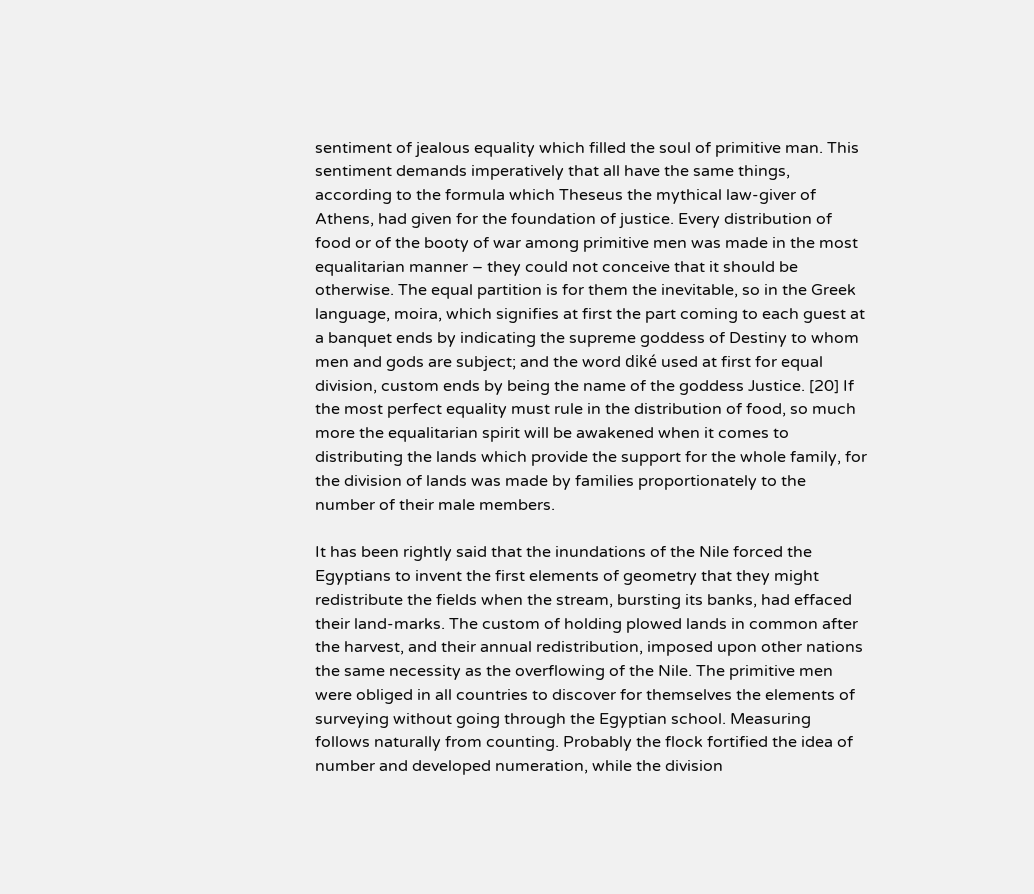sentiment of jealous equality which filled the soul of primitive man. This sentiment demands imperatively that all have the same things, according to the formula which Theseus the mythical law-giver of Athens, had given for the foundation of justice. Every distribution of food or of the booty of war among primitive men was made in the most equalitarian manner – they could not conceive that it should be otherwise. The equal partition is for them the inevitable, so in the Greek language, moira, which signifies at first the part coming to each guest at a banquet ends by indicating the supreme goddess of Destiny to whom men and gods are subject; and the word diké used at first for equal division, custom ends by being the name of the goddess Justice. [20] If the most perfect equality must rule in the distribution of food, so much more the equalitarian spirit will be awakened when it comes to distributing the lands which provide the support for the whole family, for the division of lands was made by families proportionately to the number of their male members.

It has been rightly said that the inundations of the Nile forced the Egyptians to invent the first elements of geometry that they might redistribute the fields when the stream, bursting its banks, had effaced their land-marks. The custom of holding plowed lands in common after the harvest, and their annual redistribution, imposed upon other nations the same necessity as the overflowing of the Nile. The primitive men were obliged in all countries to discover for themselves the elements of surveying without going through the Egyptian school. Measuring follows naturally from counting. Probably the flock fortified the idea of number and developed numeration, while the division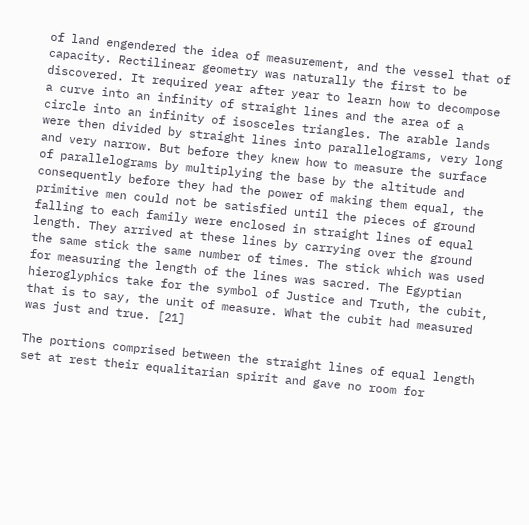of land engendered the idea of measurement, and the vessel that of capacity. Rectilinear geometry was naturally the first to be discovered. It required year after year to learn how to decompose a curve into an infinity of straight lines and the area of a circle into an infinity of isosceles triangles. The arable lands were then divided by straight lines into parallelograms, very long and very narrow. But before they knew how to measure the surface of parallelograms by multiplying the base by the altitude and consequently before they had the power of making them equal, the primitive men could not be satisfied until the pieces of ground falling to each family were enclosed in straight lines of equal length. They arrived at these lines by carrying over the ground the same stick the same number of times. The stick which was used for measuring the length of the lines was sacred. The Egyptian hieroglyphics take for the symbol of Justice and Truth, the cubit, that is to say, the unit of measure. What the cubit had measured was just and true. [21]

The portions comprised between the straight lines of equal length set at rest their equalitarian spirit and gave no room for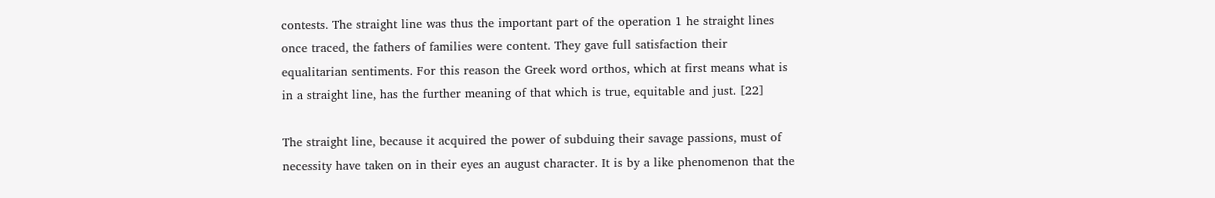contests. The straight line was thus the important part of the operation 1 he straight lines once traced, the fathers of families were content. They gave full satisfaction their equalitarian sentiments. For this reason the Greek word orthos, which at first means what is in a straight line, has the further meaning of that which is true, equitable and just. [22]

The straight line, because it acquired the power of subduing their savage passions, must of necessity have taken on in their eyes an august character. It is by a like phenomenon that the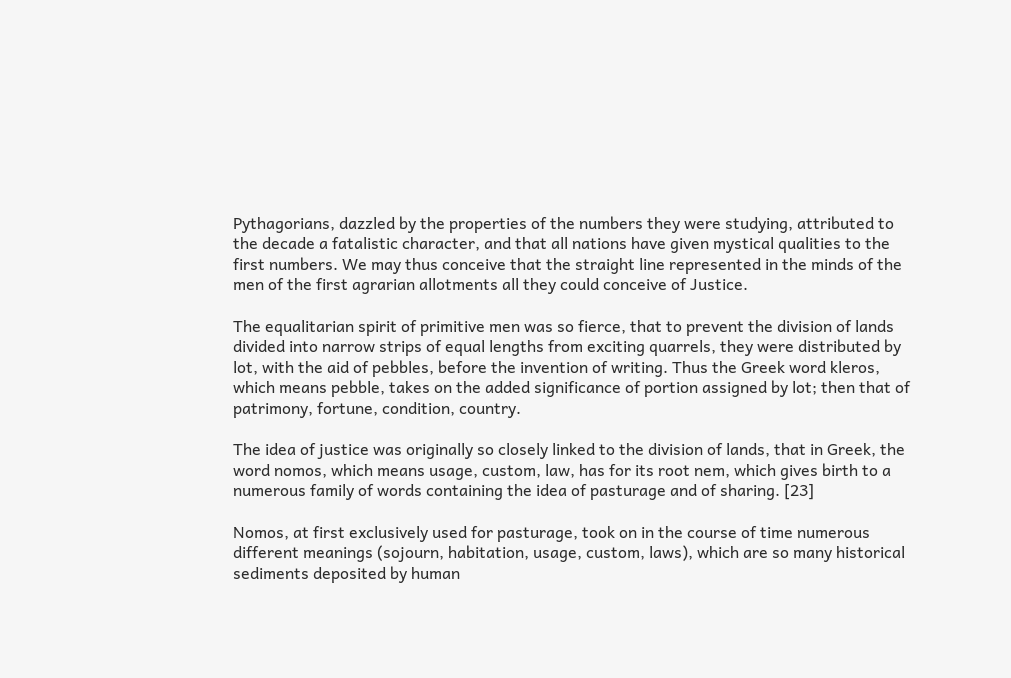Pythagorians, dazzled by the properties of the numbers they were studying, attributed to the decade a fatalistic character, and that all nations have given mystical qualities to the first numbers. We may thus conceive that the straight line represented in the minds of the men of the first agrarian allotments all they could conceive of Justice.

The equalitarian spirit of primitive men was so fierce, that to prevent the division of lands divided into narrow strips of equal lengths from exciting quarrels, they were distributed by lot, with the aid of pebbles, before the invention of writing. Thus the Greek word kleros, which means pebble, takes on the added significance of portion assigned by lot; then that of patrimony, fortune, condition, country.

The idea of justice was originally so closely linked to the division of lands, that in Greek, the word nomos, which means usage, custom, law, has for its root nem, which gives birth to a numerous family of words containing the idea of pasturage and of sharing. [23]

Nomos, at first exclusively used for pasturage, took on in the course of time numerous different meanings (sojourn, habitation, usage, custom, laws), which are so many historical sediments deposited by human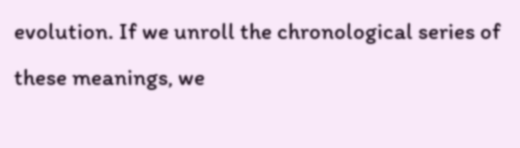evolution. If we unroll the chronological series of these meanings, we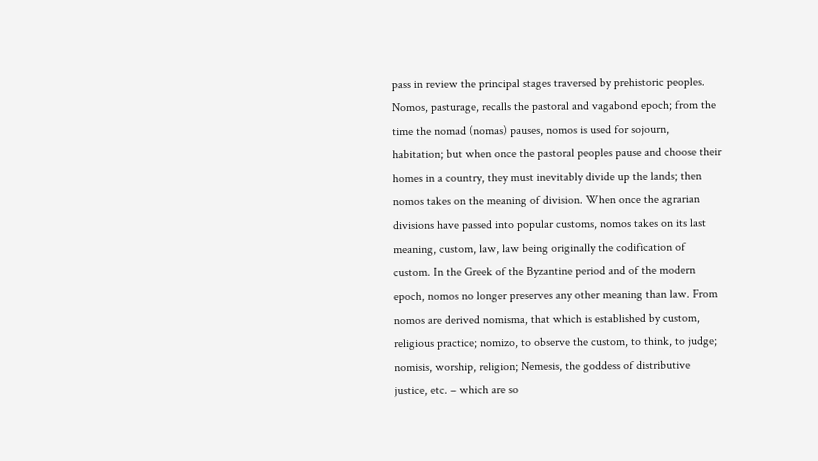pass in review the principal stages traversed by prehistoric peoples. Nomos, pasturage, recalls the pastoral and vagabond epoch; from the time the nomad (nomas) pauses, nomos is used for sojourn, habitation; but when once the pastoral peoples pause and choose their homes in a country, they must inevitably divide up the lands; then nomos takes on the meaning of division. When once the agrarian divisions have passed into popular customs, nomos takes on its last meaning, custom, law, law being originally the codification of custom. In the Greek of the Byzantine period and of the modern epoch, nomos no longer preserves any other meaning than law. From nomos are derived nomisma, that which is established by custom, religious practice; nomizo, to observe the custom, to think, to judge; nomisis, worship, religion; Nemesis, the goddess of distributive justice, etc. – which are so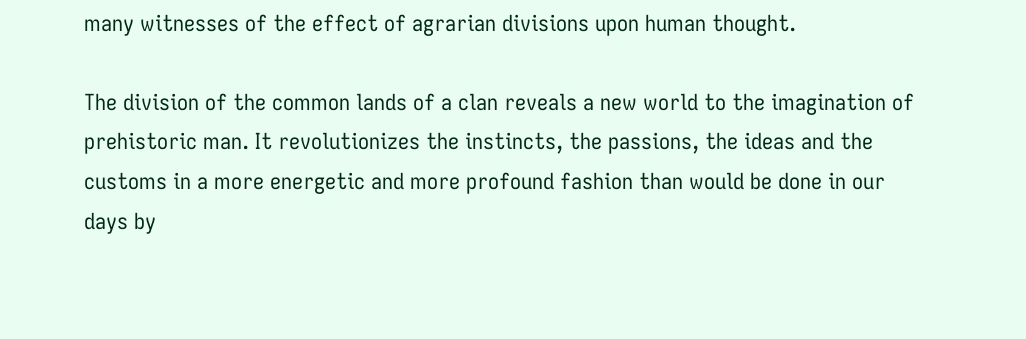many witnesses of the effect of agrarian divisions upon human thought.

The division of the common lands of a clan reveals a new world to the imagination of prehistoric man. It revolutionizes the instincts, the passions, the ideas and the customs in a more energetic and more profound fashion than would be done in our days by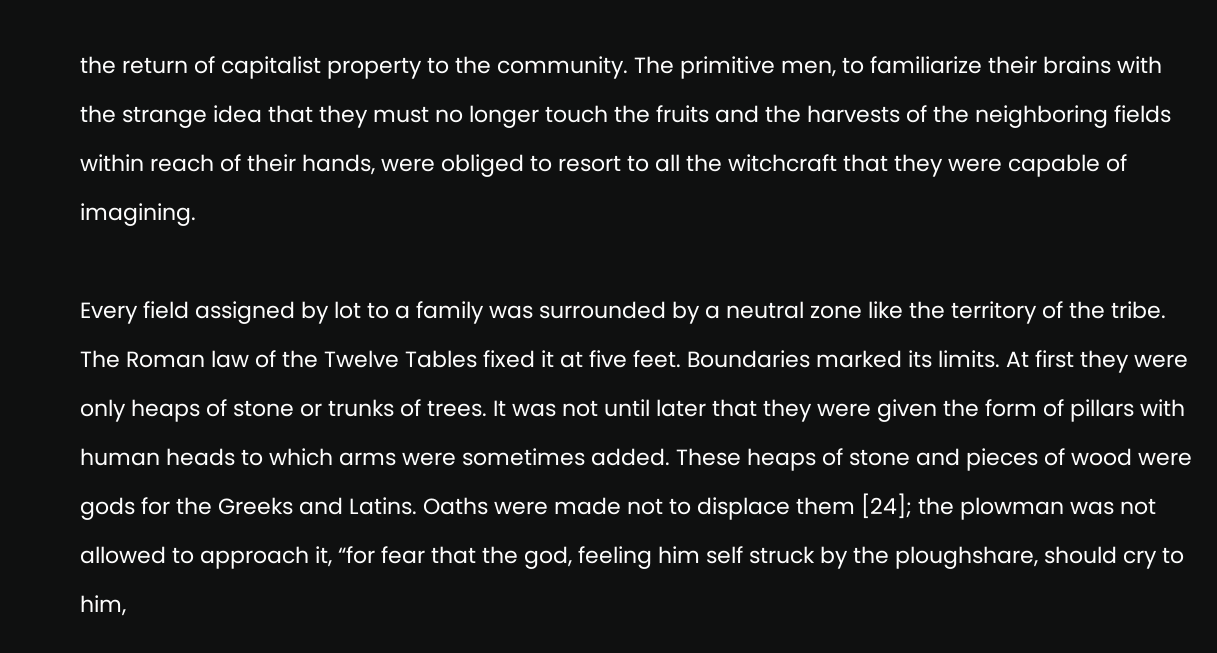the return of capitalist property to the community. The primitive men, to familiarize their brains with the strange idea that they must no longer touch the fruits and the harvests of the neighboring fields within reach of their hands, were obliged to resort to all the witchcraft that they were capable of imagining.

Every field assigned by lot to a family was surrounded by a neutral zone like the territory of the tribe. The Roman law of the Twelve Tables fixed it at five feet. Boundaries marked its limits. At first they were only heaps of stone or trunks of trees. It was not until later that they were given the form of pillars with human heads to which arms were sometimes added. These heaps of stone and pieces of wood were gods for the Greeks and Latins. Oaths were made not to displace them [24]; the plowman was not allowed to approach it, “for fear that the god, feeling him self struck by the ploughshare, should cry to him,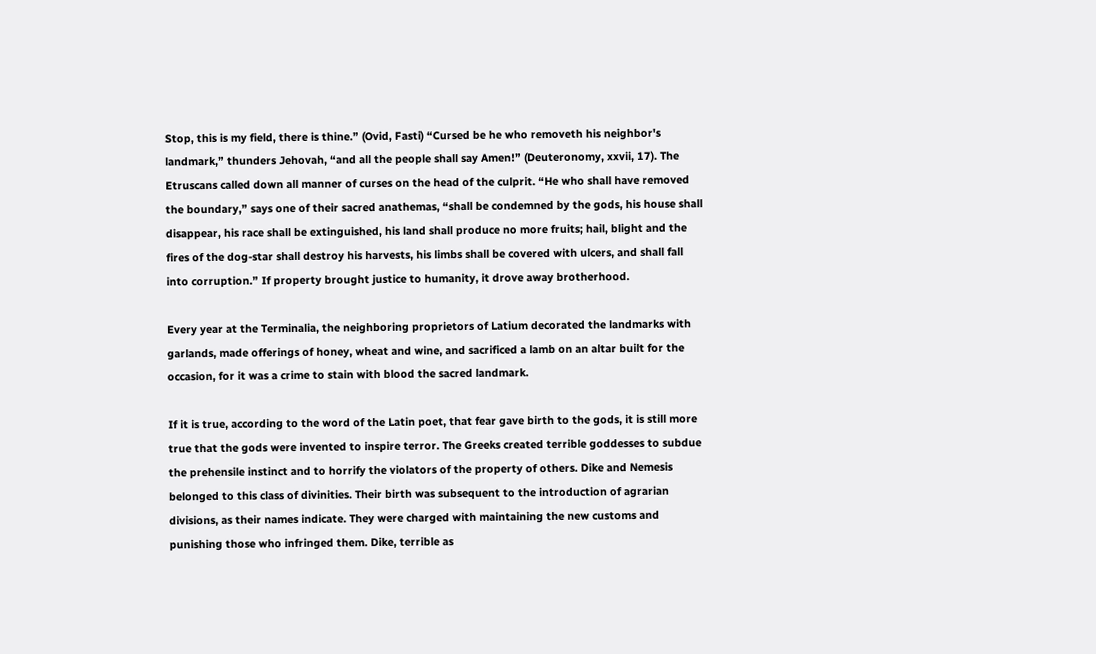Stop, this is my field, there is thine.” (Ovid, Fasti) “Cursed be he who removeth his neighbor's landmark,” thunders Jehovah, “and all the people shall say Amen!” (Deuteronomy, xxvii, 17). The Etruscans called down all manner of curses on the head of the culprit. “He who shall have removed the boundary,” says one of their sacred anathemas, “shall be condemned by the gods, his house shall disappear, his race shall be extinguished, his land shall produce no more fruits; hail, blight and the fires of the dog-star shall destroy his harvests, his limbs shall be covered with ulcers, and shall fall into corruption.” If property brought justice to humanity, it drove away brotherhood.

Every year at the Terminalia, the neighboring proprietors of Latium decorated the landmarks with garlands, made offerings of honey, wheat and wine, and sacrificed a lamb on an altar built for the occasion, for it was a crime to stain with blood the sacred landmark.

If it is true, according to the word of the Latin poet, that fear gave birth to the gods, it is still more true that the gods were invented to inspire terror. The Greeks created terrible goddesses to subdue the prehensile instinct and to horrify the violators of the property of others. Dike and Nemesis belonged to this class of divinities. Their birth was subsequent to the introduction of agrarian divisions, as their names indicate. They were charged with maintaining the new customs and punishing those who infringed them. Dike, terrible as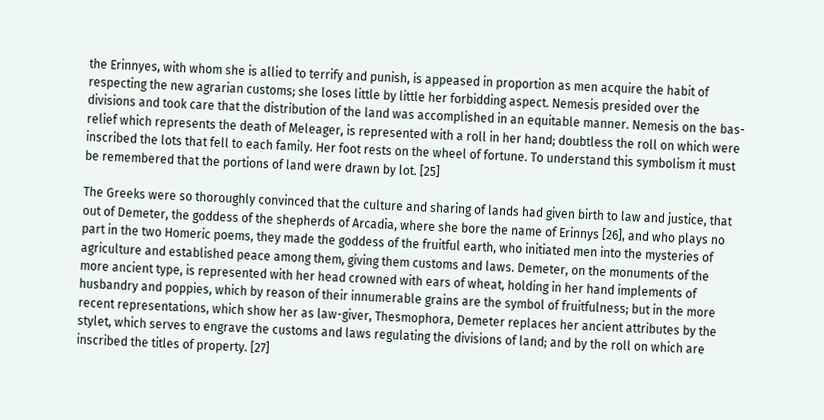the Erinnyes, with whom she is allied to terrify and punish, is appeased in proportion as men acquire the habit of respecting the new agrarian customs; she loses little by little her forbidding aspect. Nemesis presided over the divisions and took care that the distribution of the land was accomplished in an equitable manner. Nemesis on the bas-relief which represents the death of Meleager, is represented with a roll in her hand; doubtless the roll on which were inscribed the lots that fell to each family. Her foot rests on the wheel of fortune. To understand this symbolism it must be remembered that the portions of land were drawn by lot. [25]

The Greeks were so thoroughly convinced that the culture and sharing of lands had given birth to law and justice, that out of Demeter, the goddess of the shepherds of Arcadia, where she bore the name of Erinnys [26], and who plays no part in the two Homeric poems, they made the goddess of the fruitful earth, who initiated men into the mysteries of agriculture and established peace among them, giving them customs and laws. Demeter, on the monuments of the more ancient type, is represented with her head crowned with ears of wheat, holding in her hand implements of husbandry and poppies, which by reason of their innumerable grains are the symbol of fruitfulness; but in the more recent representations, which show her as law-giver, Thesmophora, Demeter replaces her ancient attributes by the stylet, which serves to engrave the customs and laws regulating the divisions of land; and by the roll on which are inscribed the titles of property. [27]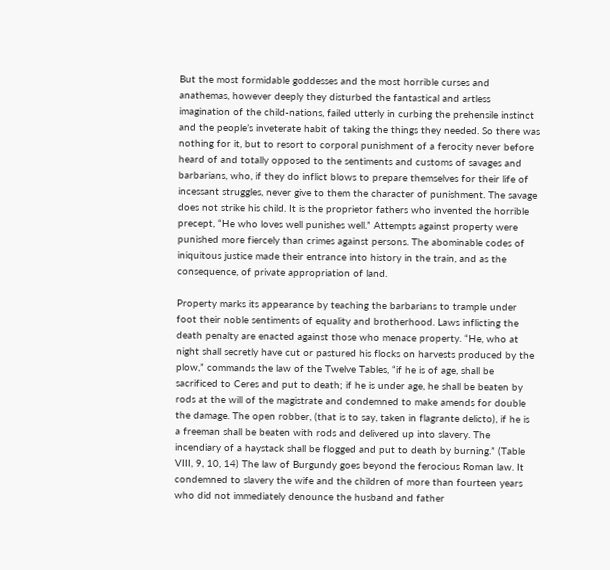But the most formidable goddesses and the most horrible curses and anathemas, however deeply they disturbed the fantastical and artless imagination of the child-nations, failed utterly in curbing the prehensile instinct and the people’s inveterate habit of taking the things they needed. So there was nothing for it, but to resort to corporal punishment of a ferocity never before heard of and totally opposed to the sentiments and customs of savages and barbarians, who, if they do inflict blows to prepare themselves for their life of incessant struggles, never give to them the character of punishment. The savage does not strike his child. It is the proprietor fathers who invented the horrible precept, “He who loves well punishes well.” Attempts against property were punished more fiercely than crimes against persons. The abominable codes of iniquitous justice made their entrance into history in the train, and as the consequence, of private appropriation of land.

Property marks its appearance by teaching the barbarians to trample under foot their noble sentiments of equality and brotherhood. Laws inflicting the death penalty are enacted against those who menace property. “He, who at night shall secretly have cut or pastured his flocks on harvests produced by the plow,” commands the law of the Twelve Tables, “if he is of age, shall be sacrificed to Ceres and put to death; if he is under age, he shall be beaten by rods at the will of the magistrate and condemned to make amends for double the damage. The open robber, (that is to say, taken in flagrante delicto), if he is a freeman shall be beaten with rods and delivered up into slavery. The incendiary of a haystack shall be flogged and put to death by burning.” (Table VIII, 9, 10, 14) The law of Burgundy goes beyond the ferocious Roman law. It condemned to slavery the wife and the children of more than fourteen years who did not immediately denounce the husband and father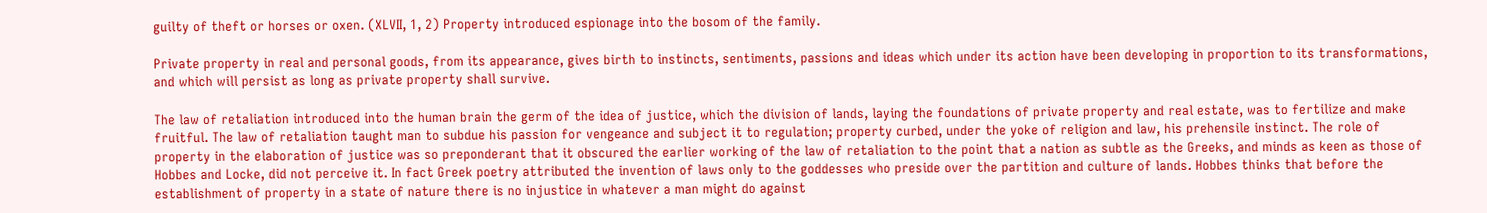guilty of theft or horses or oxen. (XLVII, 1, 2) Property introduced espionage into the bosom of the family.

Private property in real and personal goods, from its appearance, gives birth to instincts, sentiments, passions and ideas which under its action have been developing in proportion to its transformations, and which will persist as long as private property shall survive.

The law of retaliation introduced into the human brain the germ of the idea of justice, which the division of lands, laying the foundations of private property and real estate, was to fertilize and make fruitful. The law of retaliation taught man to subdue his passion for vengeance and subject it to regulation; property curbed, under the yoke of religion and law, his prehensile instinct. The role of property in the elaboration of justice was so preponderant that it obscured the earlier working of the law of retaliation to the point that a nation as subtle as the Greeks, and minds as keen as those of Hobbes and Locke, did not perceive it. In fact Greek poetry attributed the invention of laws only to the goddesses who preside over the partition and culture of lands. Hobbes thinks that before the establishment of property in a state of nature there is no injustice in whatever a man might do against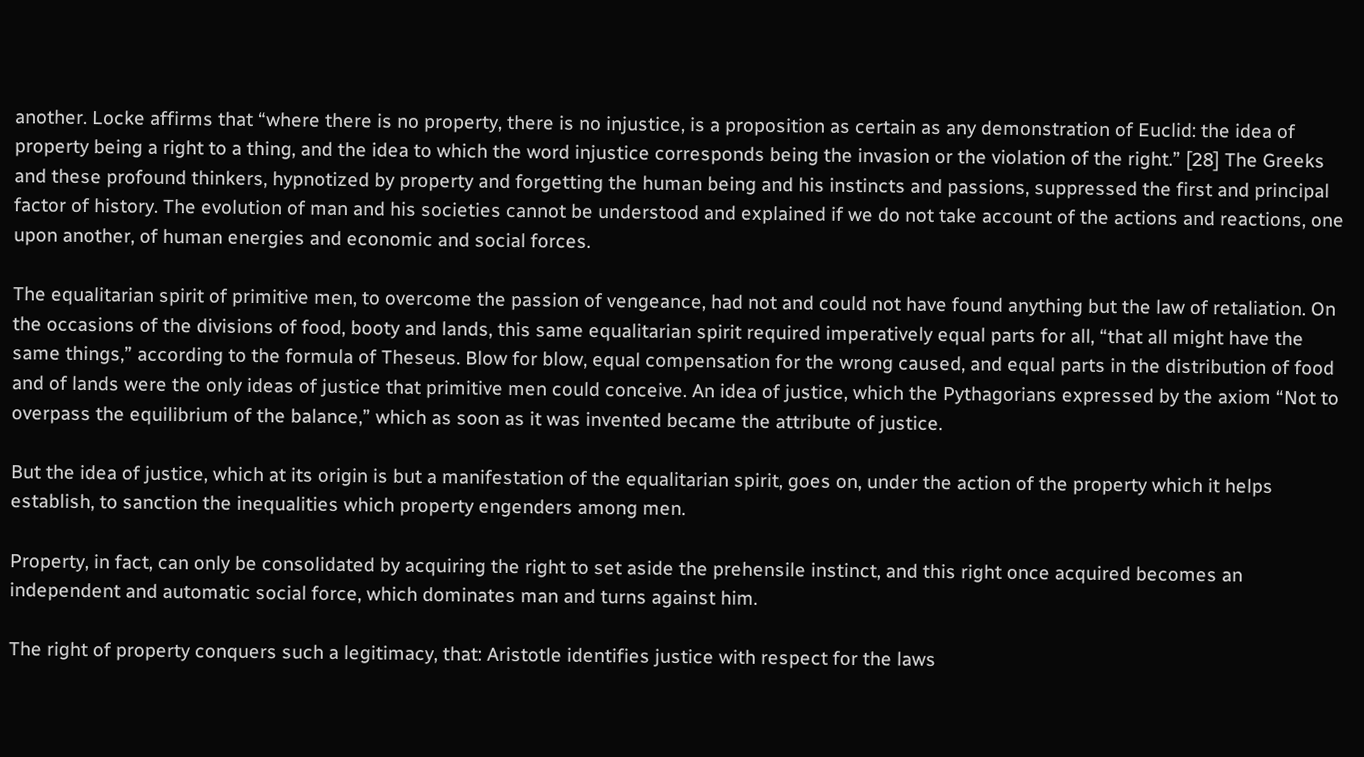another. Locke affirms that “where there is no property, there is no injustice, is a proposition as certain as any demonstration of Euclid: the idea of property being a right to a thing, and the idea to which the word injustice corresponds being the invasion or the violation of the right.” [28] The Greeks and these profound thinkers, hypnotized by property and forgetting the human being and his instincts and passions, suppressed the first and principal factor of history. The evolution of man and his societies cannot be understood and explained if we do not take account of the actions and reactions, one upon another, of human energies and economic and social forces.

The equalitarian spirit of primitive men, to overcome the passion of vengeance, had not and could not have found anything but the law of retaliation. On the occasions of the divisions of food, booty and lands, this same equalitarian spirit required imperatively equal parts for all, “that all might have the same things,” according to the formula of Theseus. Blow for blow, equal compensation for the wrong caused, and equal parts in the distribution of food and of lands were the only ideas of justice that primitive men could conceive. An idea of justice, which the Pythagorians expressed by the axiom “Not to overpass the equilibrium of the balance,” which as soon as it was invented became the attribute of justice.

But the idea of justice, which at its origin is but a manifestation of the equalitarian spirit, goes on, under the action of the property which it helps establish, to sanction the inequalities which property engenders among men.

Property, in fact, can only be consolidated by acquiring the right to set aside the prehensile instinct, and this right once acquired becomes an independent and automatic social force, which dominates man and turns against him.

The right of property conquers such a legitimacy, that: Aristotle identifies justice with respect for the laws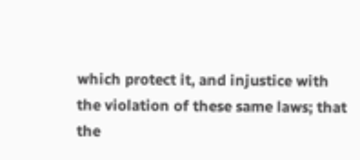which protect it, and injustice with the violation of these same laws; that the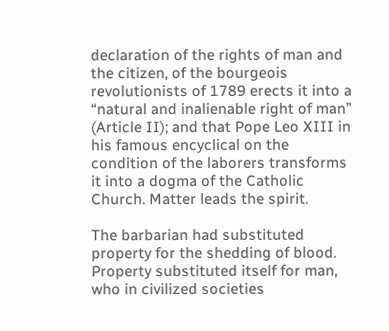declaration of the rights of man and the citizen, of the bourgeois revolutionists of 1789 erects it into a “natural and inalienable right of man” (Article II); and that Pope Leo XIII in his famous encyclical on the condition of the laborers transforms it into a dogma of the Catholic Church. Matter leads the spirit.

The barbarian had substituted property for the shedding of blood. Property substituted itself for man, who in civilized societies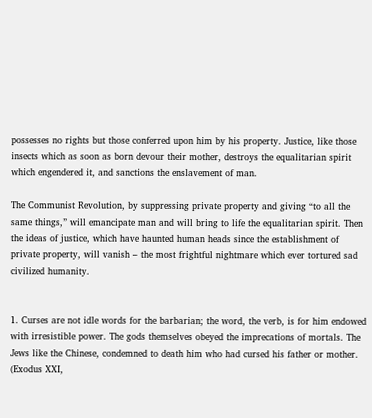possesses no rights but those conferred upon him by his property. Justice, like those insects which as soon as born devour their mother, destroys the equalitarian spirit which engendered it, and sanctions the enslavement of man.

The Communist Revolution, by suppressing private property and giving “to all the same things,” will emancipate man and will bring to life the equalitarian spirit. Then the ideas of justice, which have haunted human heads since the establishment of private property, will vanish – the most frightful nightmare which ever tortured sad civilized humanity.


1. Curses are not idle words for the barbarian; the word, the verb, is for him endowed with irresistible power. The gods themselves obeyed the imprecations of mortals. The Jews like the Chinese, condemned to death him who had cursed his father or mother. (Exodus XXI,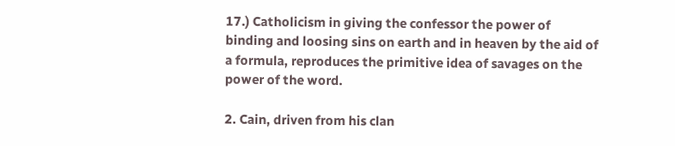17.) Catholicism in giving the confessor the power of binding and loosing sins on earth and in heaven by the aid of a formula, reproduces the primitive idea of savages on the power of the word.

2. Cain, driven from his clan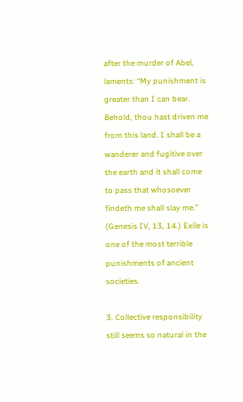after the murder of Abel, laments: “My punishment is greater than I can bear. Behold, thou hast driven me from this land. I shall be a wanderer and fugitive over the earth and it shall come to pass that whosoever findeth me shall slay me.” (Genesis IV, 13, 14.) Exile is one of the most terrible punishments of ancient societies.

3. Collective responsibility still seems so natural in the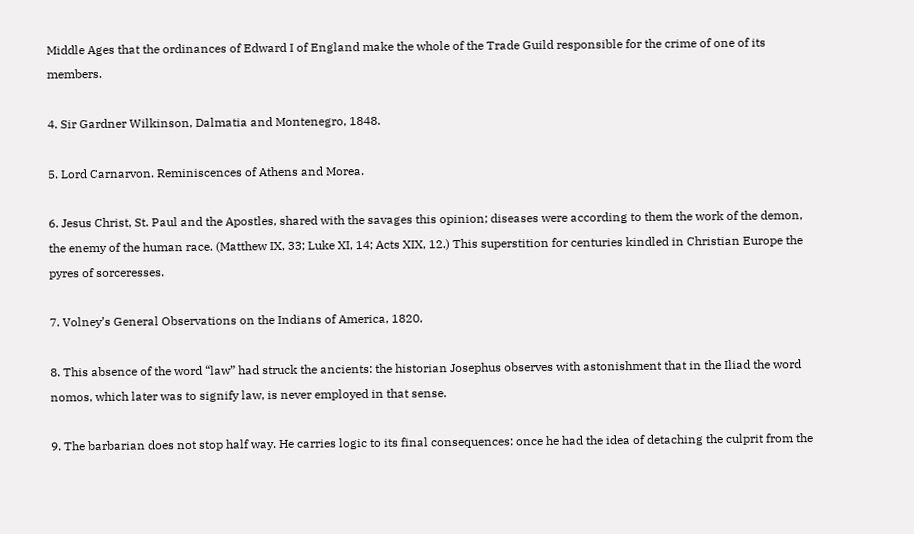Middle Ages that the ordinances of Edward I of England make the whole of the Trade Guild responsible for the crime of one of its members.

4. Sir Gardner Wilkinson, Dalmatia and Montenegro, 1848.

5. Lord Carnarvon. Reminiscences of Athens and Morea.

6. Jesus Christ, St. Paul and the Apostles, shared with the savages this opinion; diseases were according to them the work of the demon, the enemy of the human race. (Matthew IX, 33; Luke XI, 14; Acts XIX, 12.) This superstition for centuries kindled in Christian Europe the pyres of sorceresses.

7. Volney’s General Observations on the Indians of America, 1820.

8. This absence of the word “law” had struck the ancients: the historian Josephus observes with astonishment that in the Iliad the word nomos, which later was to signify law, is never employed in that sense.

9. The barbarian does not stop half way. He carries logic to its final consequences: once he had the idea of detaching the culprit from the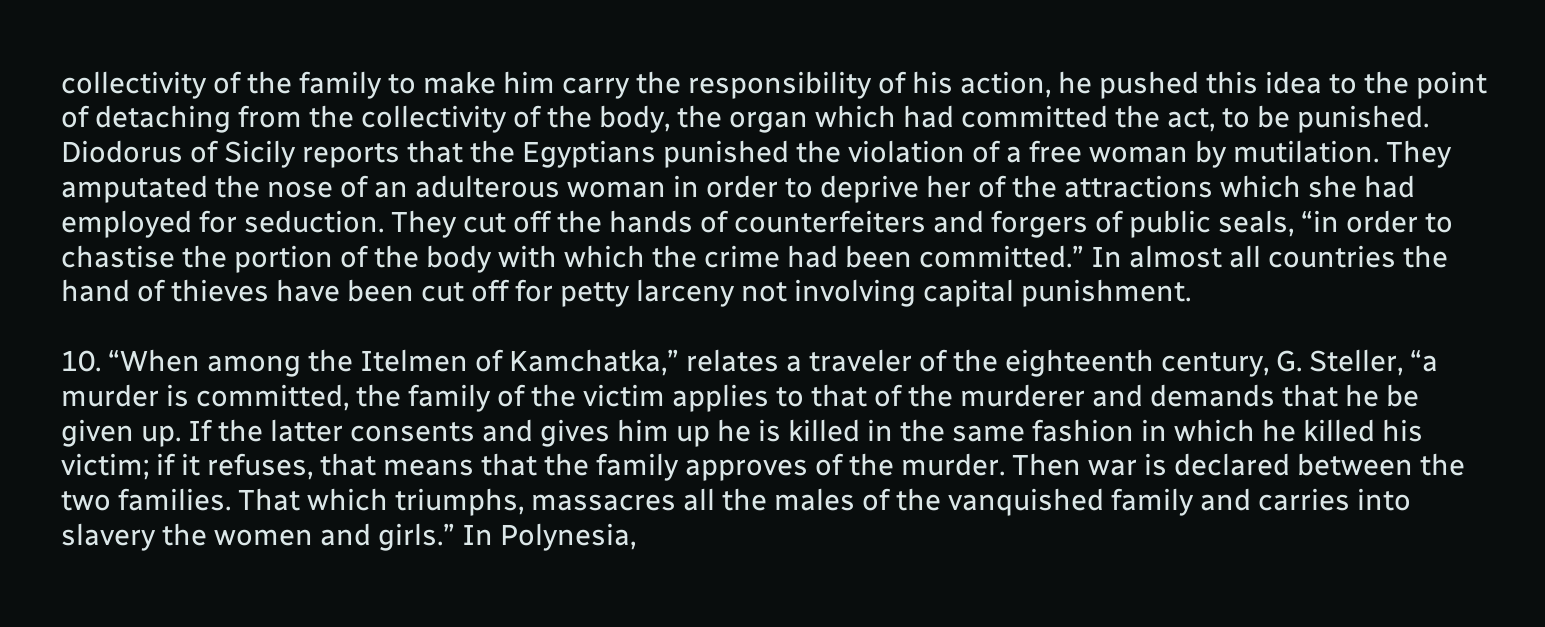collectivity of the family to make him carry the responsibility of his action, he pushed this idea to the point of detaching from the collectivity of the body, the organ which had committed the act, to be punished. Diodorus of Sicily reports that the Egyptians punished the violation of a free woman by mutilation. They amputated the nose of an adulterous woman in order to deprive her of the attractions which she had employed for seduction. They cut off the hands of counterfeiters and forgers of public seals, “in order to chastise the portion of the body with which the crime had been committed.” In almost all countries the hand of thieves have been cut off for petty larceny not involving capital punishment.

10. “When among the Itelmen of Kamchatka,” relates a traveler of the eighteenth century, G. Steller, “a murder is committed, the family of the victim applies to that of the murderer and demands that he be given up. If the latter consents and gives him up he is killed in the same fashion in which he killed his victim; if it refuses, that means that the family approves of the murder. Then war is declared between the two families. That which triumphs, massacres all the males of the vanquished family and carries into slavery the women and girls.” In Polynesia,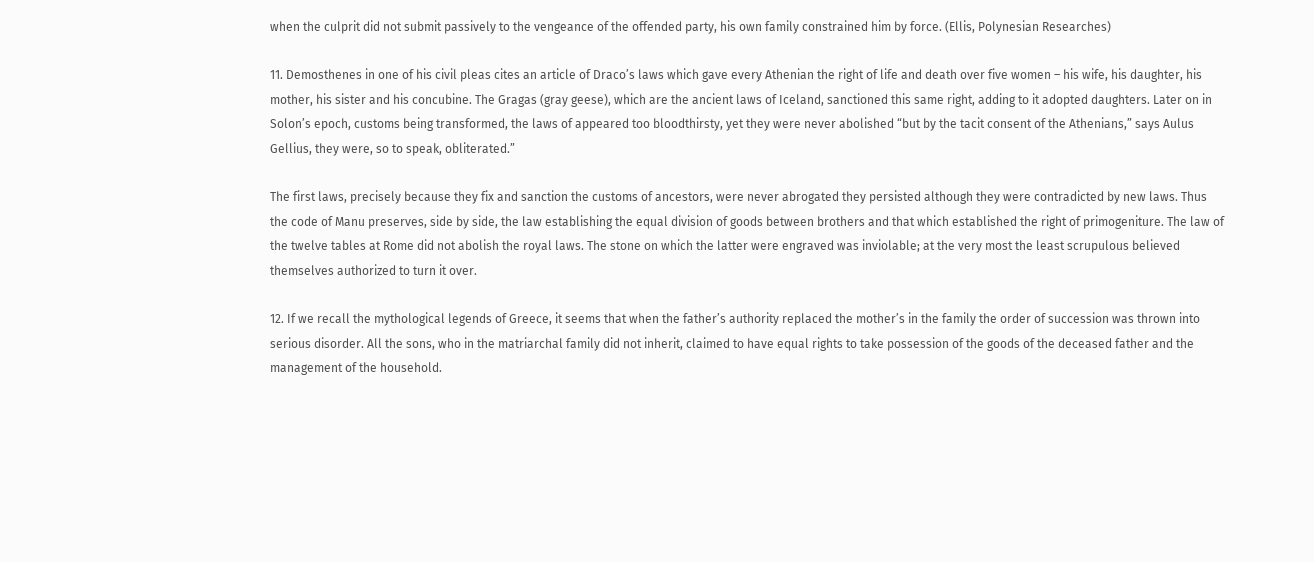when the culprit did not submit passively to the vengeance of the offended party, his own family constrained him by force. (Ellis, Polynesian Researches)

11. Demosthenes in one of his civil pleas cites an article of Draco’s laws which gave every Athenian the right of life and death over five women – his wife, his daughter, his mother, his sister and his concubine. The Gragas (gray geese), which are the ancient laws of Iceland, sanctioned this same right, adding to it adopted daughters. Later on in Solon’s epoch, customs being transformed, the laws of appeared too bloodthirsty, yet they were never abolished “but by the tacit consent of the Athenians,” says Aulus Gellius, they were, so to speak, obliterated.”

The first laws, precisely because they fix and sanction the customs of ancestors, were never abrogated they persisted although they were contradicted by new laws. Thus the code of Manu preserves, side by side, the law establishing the equal division of goods between brothers and that which established the right of primogeniture. The law of the twelve tables at Rome did not abolish the royal laws. The stone on which the latter were engraved was inviolable; at the very most the least scrupulous believed themselves authorized to turn it over.

12. If we recall the mythological legends of Greece, it seems that when the father’s authority replaced the mother’s in the family the order of succession was thrown into serious disorder. All the sons, who in the matriarchal family did not inherit, claimed to have equal rights to take possession of the goods of the deceased father and the management of the household.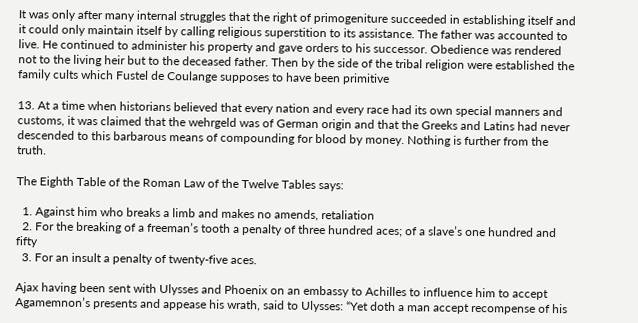It was only after many internal struggles that the right of primogeniture succeeded in establishing itself and it could only maintain itself by calling religious superstition to its assistance. The father was accounted to live. He continued to administer his property and gave orders to his successor. Obedience was rendered not to the living heir but to the deceased father. Then by the side of the tribal religion were established the family cults which Fustel de Coulange supposes to have been primitive

13. At a time when historians believed that every nation and every race had its own special manners and customs, it was claimed that the wehrgeld was of German origin and that the Greeks and Latins had never descended to this barbarous means of compounding for blood by money. Nothing is further from the truth.

The Eighth Table of the Roman Law of the Twelve Tables says:

  1. Against him who breaks a limb and makes no amends, retaliation
  2. For the breaking of a freeman’s tooth a penalty of three hundred aces; of a slave’s one hundred and fifty
  3. For an insult a penalty of twenty-five aces.

Ajax having been sent with Ulysses and Phoenix on an embassy to Achilles to influence him to accept Agamemnon’s presents and appease his wrath, said to Ulysses: “Yet doth a man accept recompense of his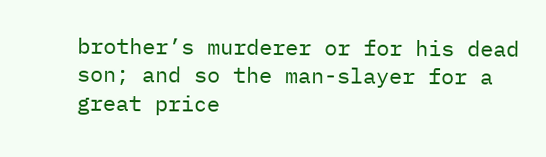brother’s murderer or for his dead son; and so the man-slayer for a great price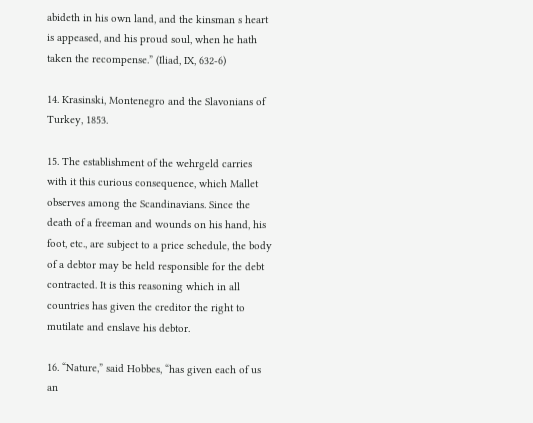abideth in his own land, and the kinsman s heart is appeased, and his proud soul, when he hath taken the recompense.” (Iliad, IX, 632-6)

14. Krasinski, Montenegro and the Slavonians of Turkey, 1853.

15. The establishment of the wehrgeld carries with it this curious consequence, which Mallet observes among the Scandinavians. Since the death of a freeman and wounds on his hand, his foot, etc., are subject to a price schedule, the body of a debtor may be held responsible for the debt contracted. It is this reasoning which in all countries has given the creditor the right to mutilate and enslave his debtor.

16. “Nature,” said Hobbes, “has given each of us an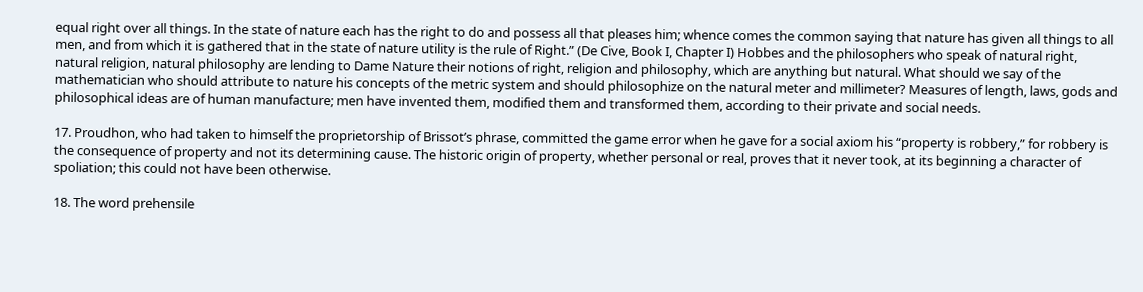equal right over all things. In the state of nature each has the right to do and possess all that pleases him; whence comes the common saying that nature has given all things to all men, and from which it is gathered that in the state of nature utility is the rule of Right.” (De Cive, Book I, Chapter I) Hobbes and the philosophers who speak of natural right, natural religion, natural philosophy are lending to Dame Nature their notions of right, religion and philosophy, which are anything but natural. What should we say of the mathematician who should attribute to nature his concepts of the metric system and should philosophize on the natural meter and millimeter? Measures of length, laws, gods and philosophical ideas are of human manufacture; men have invented them, modified them and transformed them, according to their private and social needs.

17. Proudhon, who had taken to himself the proprietorship of Brissot’s phrase, committed the game error when he gave for a social axiom his “property is robbery,” for robbery is the consequence of property and not its determining cause. The historic origin of property, whether personal or real, proves that it never took, at its beginning a character of spoliation; this could not have been otherwise.

18. The word prehensile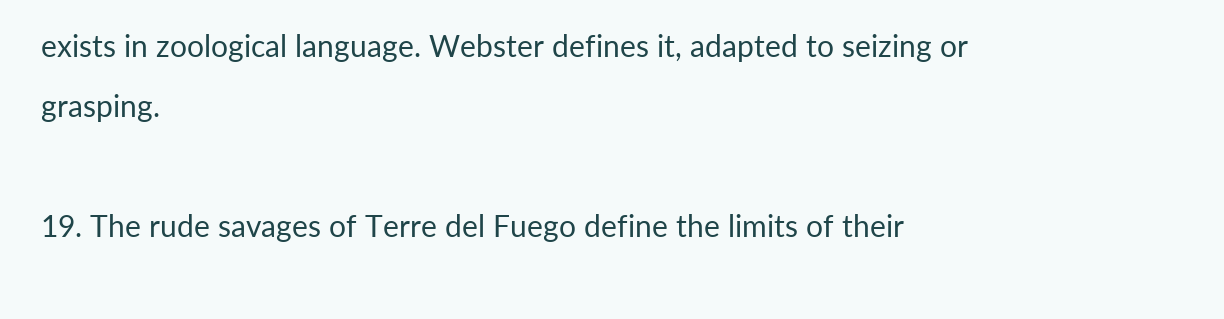exists in zoological language. Webster defines it, adapted to seizing or grasping.

19. The rude savages of Terre del Fuego define the limits of their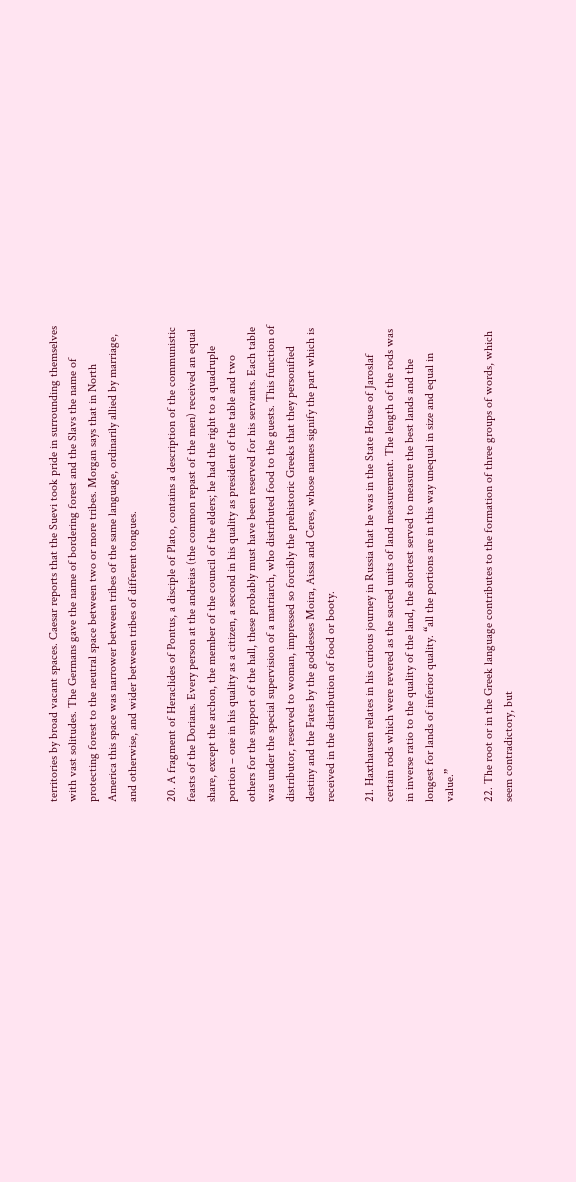territories by broad vacant spaces. Caesar reports that the Suevi took pride in surrounding themselves with vast solitudes. The Germans gave the name of bordering forest and the Slavs the name of protecting forest to the neutral space between two or more tribes. Morgan says that in North America this space was narrower between tribes of the same language, ordinarily allied by marriage, and otherwise, and wider between tribes of different tongues.

20. A fragment of Heraclides of Pontus, a disciple of Plato, contains a description of the communistic feasts of the Dorians. Every person at the andreias (the common repast of the men) received an equal share, except the archon, the member of the council of the elders; he had the right to a quadruple portion – one in his quality as a citizen, a second in his quality as president of the table and two others for the support of the hall, these probably must have been reserved for his servants. Each table was under the special supervision of a matriarch, who distributed food to the guests. This function of distributor, reserved to woman, impressed so forcibly the prehistoric Greeks that they personified destiny and the Fates by the goddesses Moira, Aissa and Ceres, whose names signify the part which is received in the distribution of food or booty.

21. Haxthausen relates in his curious journey in Russia that he was in the State House of Jaroslaf certain rods which were revered as the sacred units of land measurement. The length of the rods was in inverse ratio to the quality of the land, the shortest served to measure the best lands and the longest for lands of inferior quality. “all the portions are in this way unequal in size and equal in value.”

22. The root or in the Greek language contributes to the formation of three groups of words, which seem contradictory, but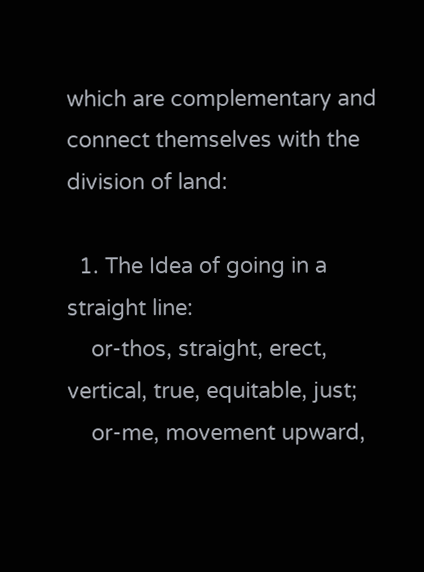which are complementary and connect themselves with the division of land:

  1. The Idea of going in a straight line:
    or-thos, straight, erect, vertical, true, equitable, just;
    or-me, movement upward,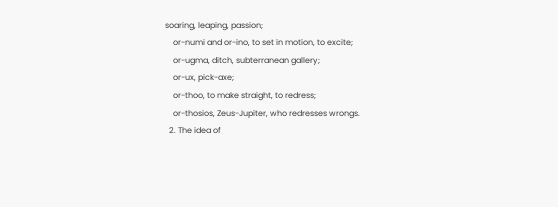soaring, leaping, passion;
    or-numi and or-ino, to set in motion, to excite;
    or-ugma, ditch, subterranean gallery;
    or-ux, pick-axe;
    or-thoo, to make straight, to redress;
    or-thosios, Zeus-Jupiter, who redresses wrongs.
  2. The idea of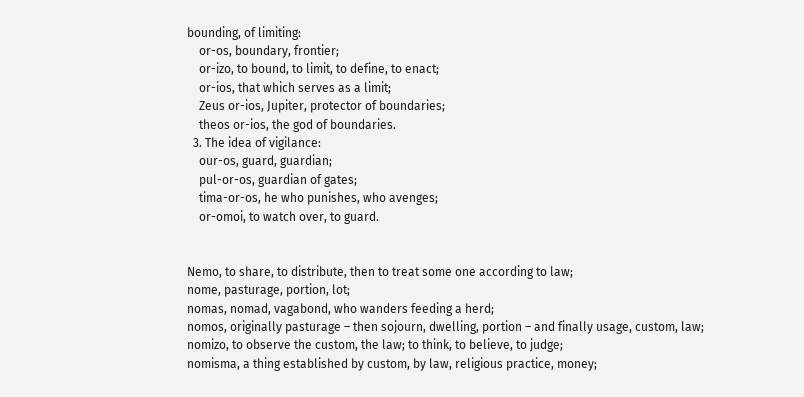bounding, of limiting:
    or-os, boundary, frontier;
    or-izo, to bound, to limit, to define, to enact;
    or-ios, that which serves as a limit;
    Zeus or-ios, Jupiter, protector of boundaries;
    theos or-ios, the god of boundaries.
  3. The idea of vigilance:
    our-os, guard, guardian;
    pul-or-os, guardian of gates;
    tima-or-os, he who punishes, who avenges;
    or-omoi, to watch over, to guard.


Nemo, to share, to distribute, then to treat some one according to law;
nome, pasturage, portion, lot;
nomas, nomad, vagabond, who wanders feeding a herd;
nomos, originally pasturage – then sojourn, dwelling, portion – and finally usage, custom, law;
nomizo, to observe the custom, the law; to think, to believe, to judge;
nomisma, a thing established by custom, by law, religious practice, money;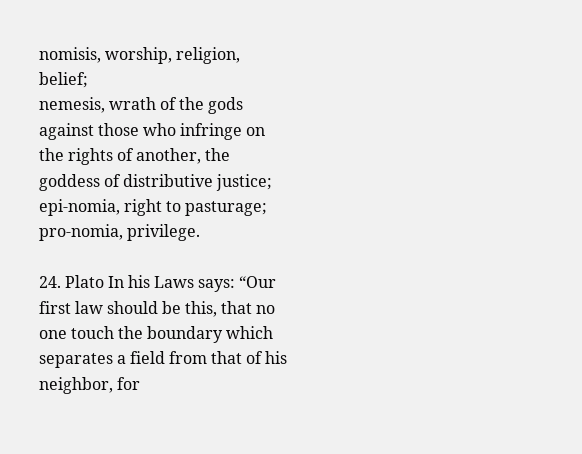nomisis, worship, religion, belief;
nemesis, wrath of the gods against those who infringe on the rights of another, the goddess of distributive justice;
epi-nomia, right to pasturage;
pro-nomia, privilege.

24. Plato In his Laws says: “Our first law should be this, that no one touch the boundary which separates a field from that of his neighbor, for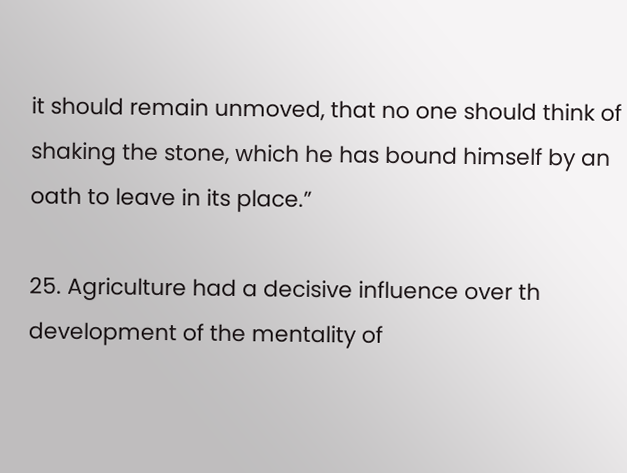it should remain unmoved, that no one should think of shaking the stone, which he has bound himself by an oath to leave in its place.”

25. Agriculture had a decisive influence over th development of the mentality of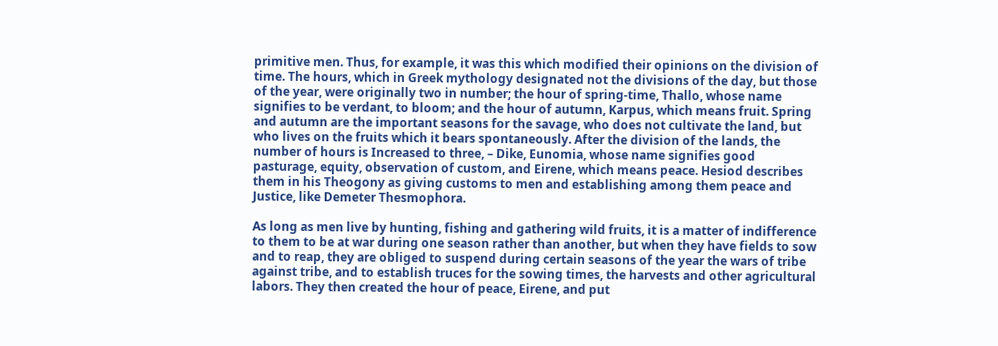primitive men. Thus, for example, it was this which modified their opinions on the division of time. The hours, which in Greek mythology designated not the divisions of the day, but those of the year, were originally two in number; the hour of spring-time, Thallo, whose name signifies to be verdant, to bloom; and the hour of autumn, Karpus, which means fruit. Spring and autumn are the important seasons for the savage, who does not cultivate the land, but who lives on the fruits which it bears spontaneously. After the division of the lands, the number of hours is Increased to three, – Dike, Eunomia, whose name signifies good pasturage, equity, observation of custom, and Eirene, which means peace. Hesiod describes them in his Theogony as giving customs to men and establishing among them peace and Justice, like Demeter Thesmophora.

As long as men live by hunting, fishing and gathering wild fruits, it is a matter of indifference to them to be at war during one season rather than another, but when they have fields to sow and to reap, they are obliged to suspend during certain seasons of the year the wars of tribe against tribe, and to establish truces for the sowing times, the harvests and other agricultural labors. They then created the hour of peace, Eirene, and put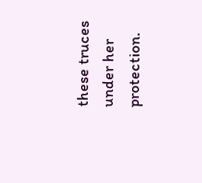these truces under her protection.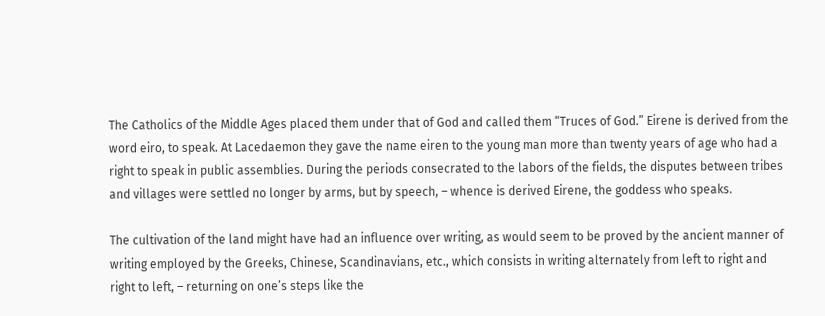The Catholics of the Middle Ages placed them under that of God and called them “Truces of God.” Eirene is derived from the word eiro, to speak. At Lacedaemon they gave the name eiren to the young man more than twenty years of age who had a right to speak in public assemblies. During the periods consecrated to the labors of the fields, the disputes between tribes and villages were settled no longer by arms, but by speech, – whence is derived Eirene, the goddess who speaks.

The cultivation of the land might have had an influence over writing, as would seem to be proved by the ancient manner of writing employed by the Greeks, Chinese, Scandinavians, etc., which consists in writing alternately from left to right and right to left, – returning on one’s steps like the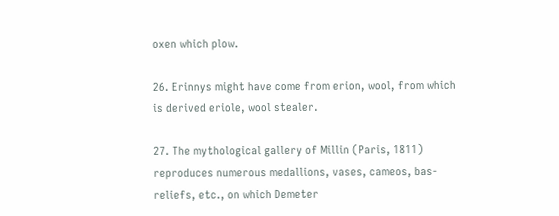oxen which plow.

26. Erinnys might have come from erion, wool, from which is derived eriole, wool stealer.

27. The mythological gallery of Millin (Paris, 1811) reproduces numerous medallions, vases, cameos, bas-reliefs, etc., on which Demeter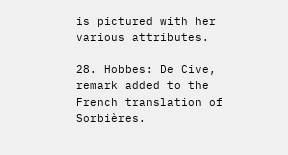is pictured with her various attributes.

28. Hobbes: De Cive, remark added to the French translation of Sorbières.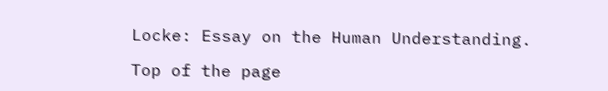Locke: Essay on the Human Understanding.

Top of the page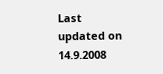Last updated on 14.9.2008